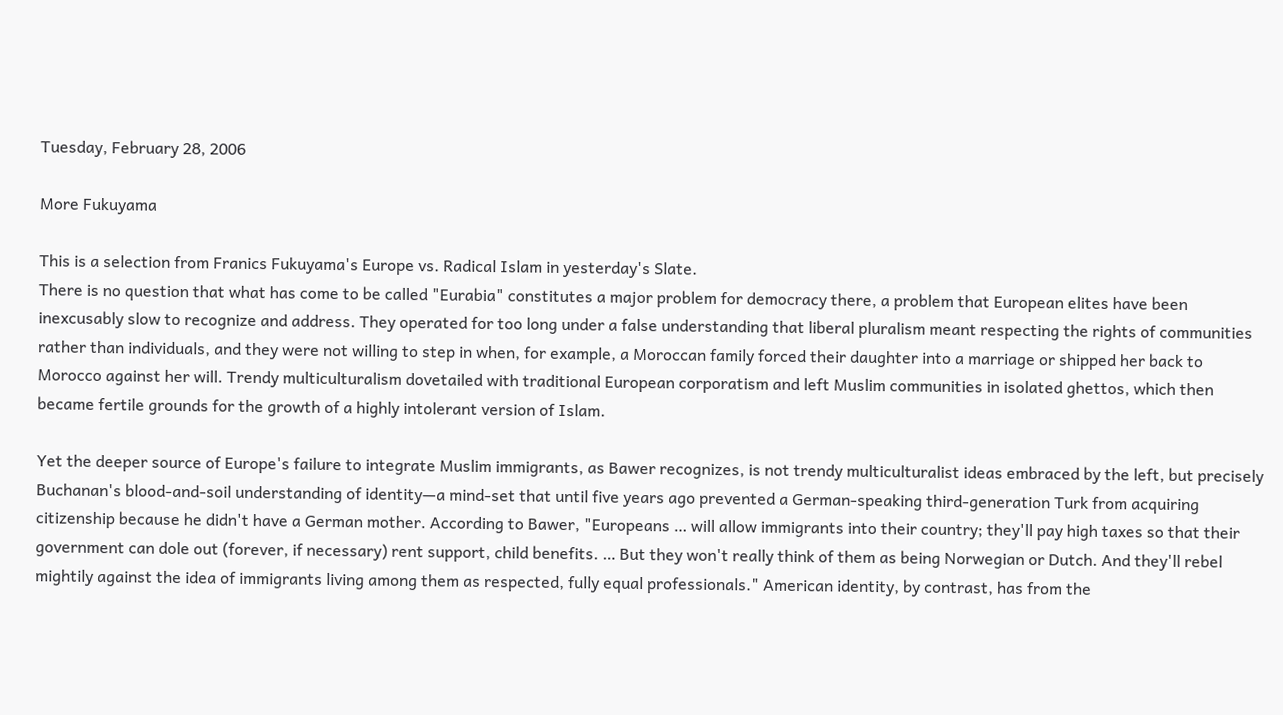Tuesday, February 28, 2006

More Fukuyama

This is a selection from Franics Fukuyama's Europe vs. Radical Islam in yesterday's Slate.
There is no question that what has come to be called "Eurabia" constitutes a major problem for democracy there, a problem that European elites have been inexcusably slow to recognize and address. They operated for too long under a false understanding that liberal pluralism meant respecting the rights of communities rather than individuals, and they were not willing to step in when, for example, a Moroccan family forced their daughter into a marriage or shipped her back to Morocco against her will. Trendy multiculturalism dovetailed with traditional European corporatism and left Muslim communities in isolated ghettos, which then became fertile grounds for the growth of a highly intolerant version of Islam.

Yet the deeper source of Europe's failure to integrate Muslim immigrants, as Bawer recognizes, is not trendy multiculturalist ideas embraced by the left, but precisely Buchanan's blood-and-soil understanding of identity—a mind-set that until five years ago prevented a German-speaking third-generation Turk from acquiring citizenship because he didn't have a German mother. According to Bawer, "Europeans … will allow immigrants into their country; they'll pay high taxes so that their government can dole out (forever, if necessary) rent support, child benefits. … But they won't really think of them as being Norwegian or Dutch. And they'll rebel mightily against the idea of immigrants living among them as respected, fully equal professionals." American identity, by contrast, has from the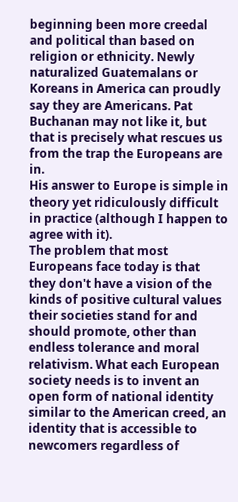beginning been more creedal and political than based on religion or ethnicity. Newly naturalized Guatemalans or Koreans in America can proudly say they are Americans. Pat Buchanan may not like it, but that is precisely what rescues us from the trap the Europeans are in.
His answer to Europe is simple in theory yet ridiculously difficult in practice (although I happen to agree with it).
The problem that most Europeans face today is that they don't have a vision of the kinds of positive cultural values their societies stand for and should promote, other than endless tolerance and moral relativism. What each European society needs is to invent an open form of national identity similar to the American creed, an identity that is accessible to newcomers regardless of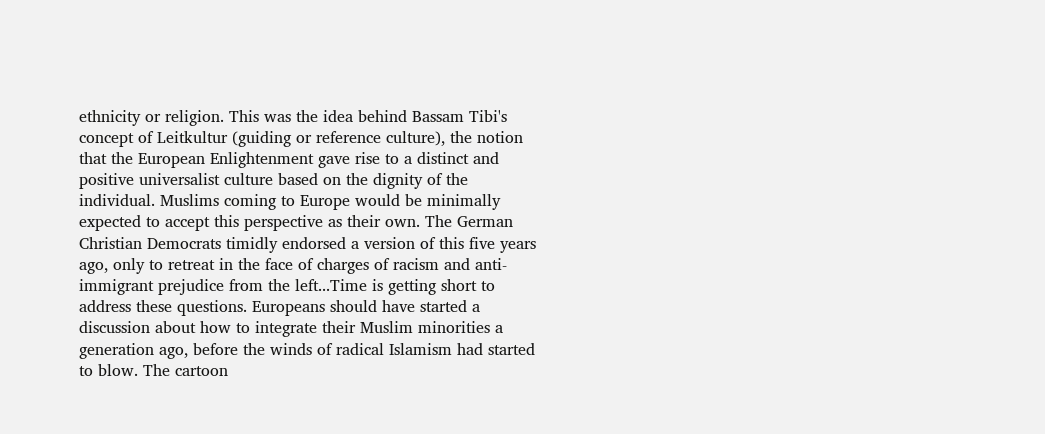ethnicity or religion. This was the idea behind Bassam Tibi's concept of Leitkultur (guiding or reference culture), the notion that the European Enlightenment gave rise to a distinct and positive universalist culture based on the dignity of the individual. Muslims coming to Europe would be minimally expected to accept this perspective as their own. The German Christian Democrats timidly endorsed a version of this five years ago, only to retreat in the face of charges of racism and anti-immigrant prejudice from the left...Time is getting short to address these questions. Europeans should have started a discussion about how to integrate their Muslim minorities a generation ago, before the winds of radical Islamism had started to blow. The cartoon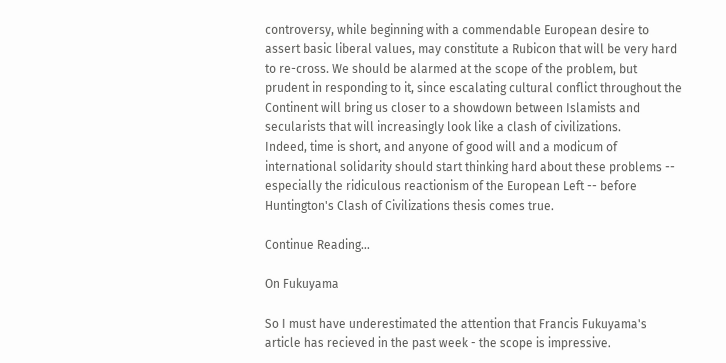controversy, while beginning with a commendable European desire to assert basic liberal values, may constitute a Rubicon that will be very hard to re-cross. We should be alarmed at the scope of the problem, but prudent in responding to it, since escalating cultural conflict throughout the Continent will bring us closer to a showdown between Islamists and secularists that will increasingly look like a clash of civilizations.
Indeed, time is short, and anyone of good will and a modicum of international solidarity should start thinking hard about these problems -- especially the ridiculous reactionism of the European Left -- before Huntington's Clash of Civilizations thesis comes true.

Continue Reading...

On Fukuyama

So I must have underestimated the attention that Francis Fukuyama's article has recieved in the past week - the scope is impressive.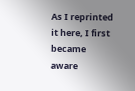As I reprinted it here, I first became aware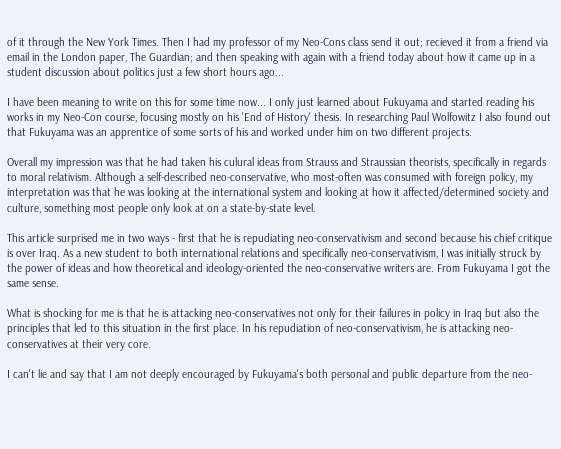of it through the New York Times. Then I had my professor of my Neo-Cons class send it out; recieved it from a friend via email in the London paper, The Guardian; and then speaking with again with a friend today about how it came up in a student discussion about politics just a few short hours ago...

I have been meaning to write on this for some time now... I only just learned about Fukuyama and started reading his works in my Neo-Con course, focusing mostly on his 'End of History' thesis. In researching Paul Wolfowitz I also found out that Fukuyama was an apprentice of some sorts of his and worked under him on two different projects.

Overall my impression was that he had taken his culural ideas from Strauss and Straussian theorists, specifically in regards to moral relativism. Although a self-described neo-conservative, who most-often was consumed with foreign policy, my interpretation was that he was looking at the international system and looking at how it affected/determined society and culture, something most people only look at on a state-by-state level.

This article surprised me in two ways - first that he is repudiating neo-conservativism and second because his chief critique is over Iraq. As a new student to both international relations and specifically neo-conservativism, I was initially struck by the power of ideas and how theoretical and ideology-oriented the neo-conservative writers are. From Fukuyama I got the same sense.

What is shocking for me is that he is attacking neo-conservatives not only for their failures in policy in Iraq but also the principles that led to this situation in the first place. In his repudiation of neo-conservativism, he is attacking neo-conservatives at their very core.

I can't lie and say that I am not deeply encouraged by Fukuyama's both personal and public departure from the neo-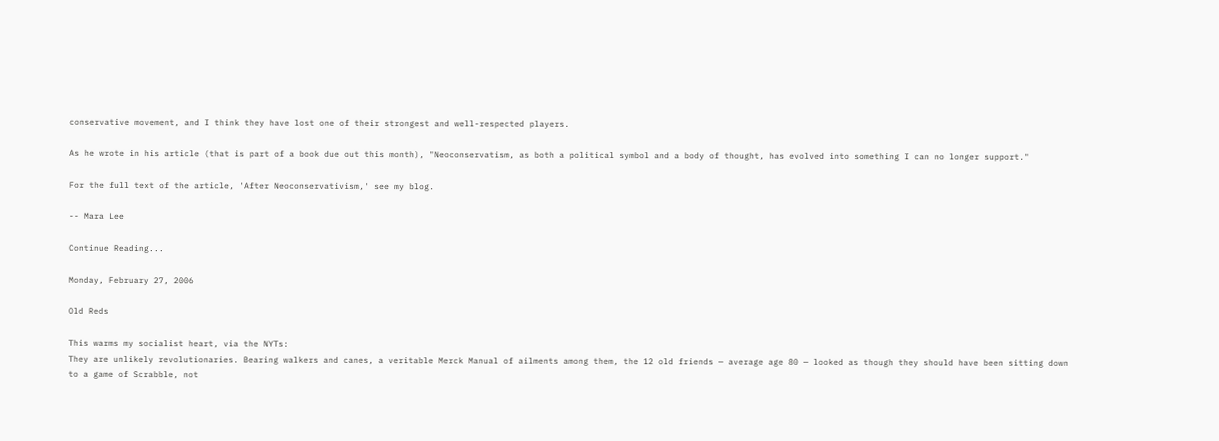conservative movement, and I think they have lost one of their strongest and well-respected players.

As he wrote in his article (that is part of a book due out this month), "Neoconservatism, as both a political symbol and a body of thought, has evolved into something I can no longer support."

For the full text of the article, 'After Neoconservativism,' see my blog.

-- Mara Lee

Continue Reading...

Monday, February 27, 2006

Old Reds

This warms my socialist heart, via the NYTs:
They are unlikely revolutionaries. Bearing walkers and canes, a veritable Merck Manual of ailments among them, the 12 old friends — average age 80 — looked as though they should have been sitting down to a game of Scrabble, not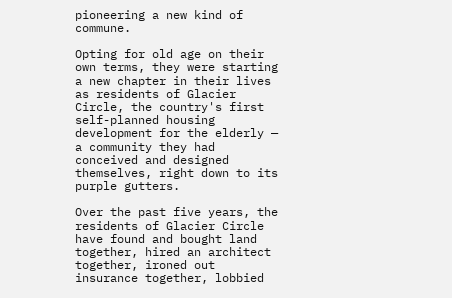pioneering a new kind of commune.

Opting for old age on their own terms, they were starting a new chapter in their lives as residents of Glacier Circle, the country's first self-planned housing development for the elderly — a community they had conceived and designed themselves, right down to its purple gutters.

Over the past five years, the residents of Glacier Circle have found and bought land together, hired an architect together, ironed out insurance together, lobbied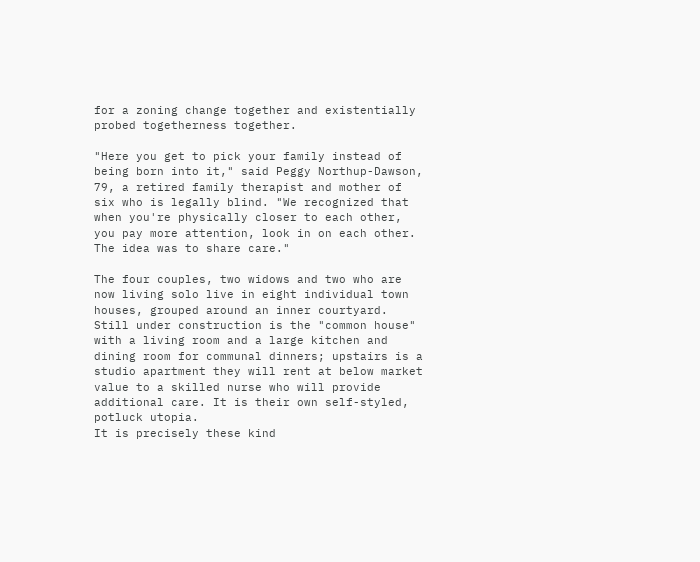for a zoning change together and existentially probed togetherness together.

"Here you get to pick your family instead of being born into it," said Peggy Northup-Dawson, 79, a retired family therapist and mother of six who is legally blind. "We recognized that when you're physically closer to each other, you pay more attention, look in on each other. The idea was to share care."

The four couples, two widows and two who are now living solo live in eight individual town houses, grouped around an inner courtyard. Still under construction is the "common house" with a living room and a large kitchen and dining room for communal dinners; upstairs is a studio apartment they will rent at below market value to a skilled nurse who will provide additional care. It is their own self-styled, potluck utopia.
It is precisely these kind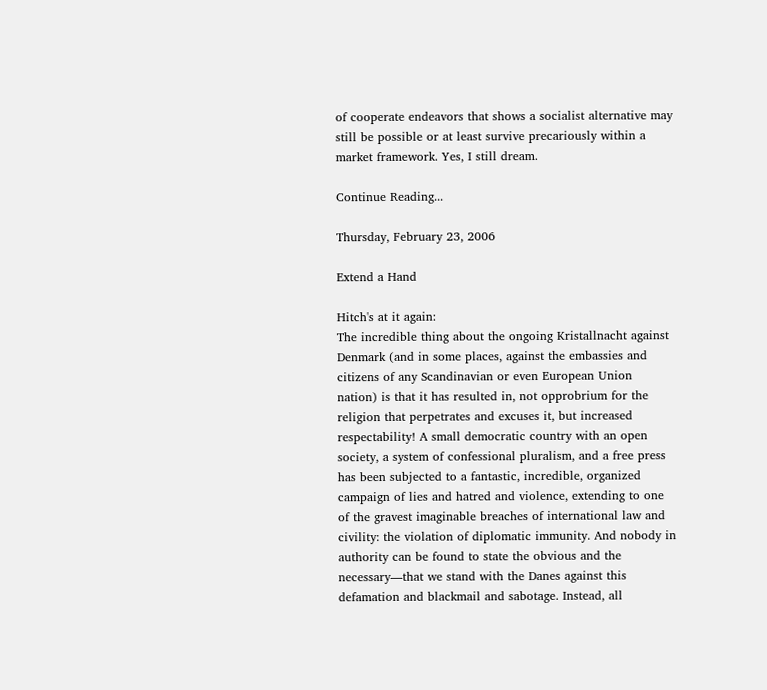of cooperate endeavors that shows a socialist alternative may still be possible or at least survive precariously within a market framework. Yes, I still dream.

Continue Reading...

Thursday, February 23, 2006

Extend a Hand

Hitch's at it again:
The incredible thing about the ongoing Kristallnacht against Denmark (and in some places, against the embassies and citizens of any Scandinavian or even European Union nation) is that it has resulted in, not opprobrium for the religion that perpetrates and excuses it, but increased respectability! A small democratic country with an open society, a system of confessional pluralism, and a free press has been subjected to a fantastic, incredible, organized campaign of lies and hatred and violence, extending to one of the gravest imaginable breaches of international law and civility: the violation of diplomatic immunity. And nobody in authority can be found to state the obvious and the necessary—that we stand with the Danes against this defamation and blackmail and sabotage. Instead, all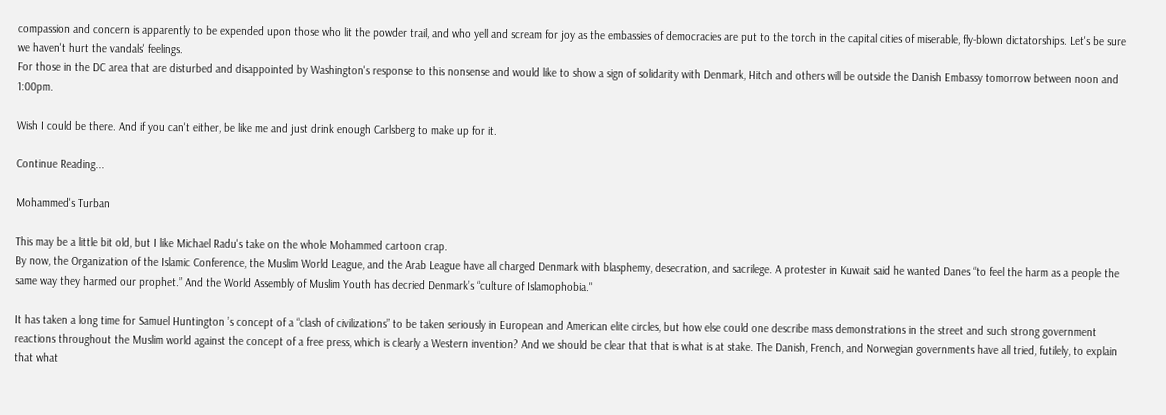compassion and concern is apparently to be expended upon those who lit the powder trail, and who yell and scream for joy as the embassies of democracies are put to the torch in the capital cities of miserable, fly-blown dictatorships. Let's be sure we haven't hurt the vandals' feelings.
For those in the DC area that are disturbed and disappointed by Washington's response to this nonsense and would like to show a sign of solidarity with Denmark, Hitch and others will be outside the Danish Embassy tomorrow between noon and 1:00pm.

Wish I could be there. And if you can't either, be like me and just drink enough Carlsberg to make up for it.

Continue Reading...

Mohammed's Turban

This may be a little bit old, but I like Michael Radu's take on the whole Mohammed cartoon crap.
By now, the Organization of the Islamic Conference, the Muslim World League, and the Arab League have all charged Denmark with blasphemy, desecration, and sacrilege. A protester in Kuwait said he wanted Danes “to feel the harm as a people the same way they harmed our prophet.” And the World Assembly of Muslim Youth has decried Denmark’s “culture of Islamophobia."

It has taken a long time for Samuel Huntington ’s concept of a “clash of civilizations” to be taken seriously in European and American elite circles, but how else could one describe mass demonstrations in the street and such strong government reactions throughout the Muslim world against the concept of a free press, which is clearly a Western invention? And we should be clear that that is what is at stake. The Danish, French, and Norwegian governments have all tried, futilely, to explain that what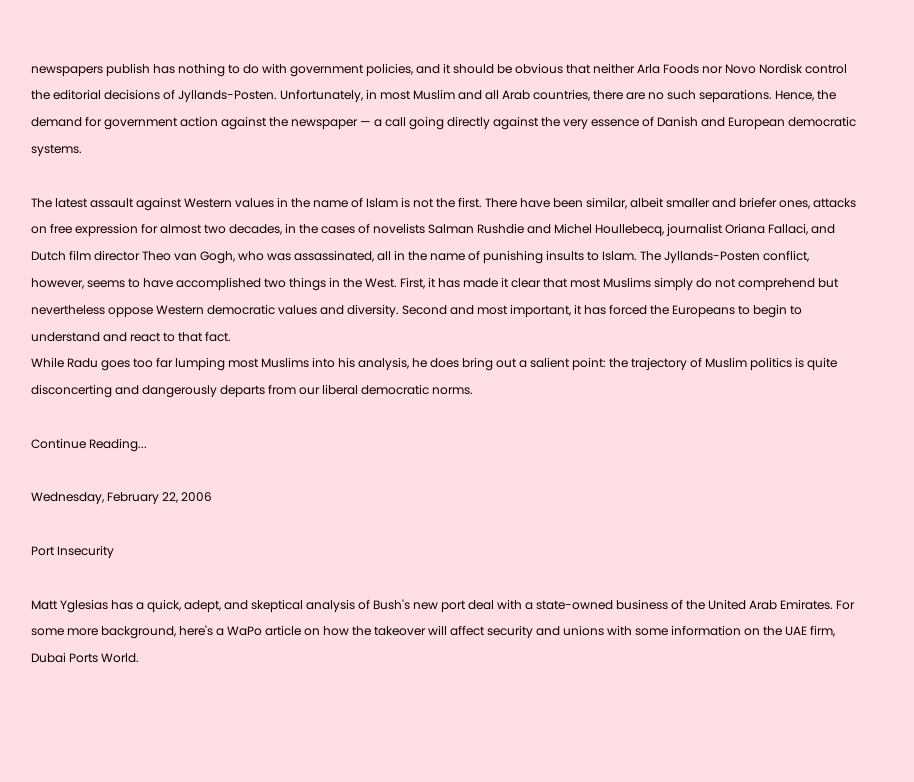newspapers publish has nothing to do with government policies, and it should be obvious that neither Arla Foods nor Novo Nordisk control the editorial decisions of Jyllands-Posten. Unfortunately, in most Muslim and all Arab countries, there are no such separations. Hence, the demand for government action against the newspaper — a call going directly against the very essence of Danish and European democratic systems.

The latest assault against Western values in the name of Islam is not the first. There have been similar, albeit smaller and briefer ones, attacks on free expression for almost two decades, in the cases of novelists Salman Rushdie and Michel Houllebecq, journalist Oriana Fallaci, and Dutch film director Theo van Gogh, who was assassinated, all in the name of punishing insults to Islam. The Jyllands-Posten conflict, however, seems to have accomplished two things in the West. First, it has made it clear that most Muslims simply do not comprehend but nevertheless oppose Western democratic values and diversity. Second and most important, it has forced the Europeans to begin to understand and react to that fact.
While Radu goes too far lumping most Muslims into his analysis, he does bring out a salient point: the trajectory of Muslim politics is quite disconcerting and dangerously departs from our liberal democratic norms.

Continue Reading...

Wednesday, February 22, 2006

Port Insecurity

Matt Yglesias has a quick, adept, and skeptical analysis of Bush's new port deal with a state-owned business of the United Arab Emirates. For some more background, here's a WaPo article on how the takeover will affect security and unions with some information on the UAE firm, Dubai Ports World.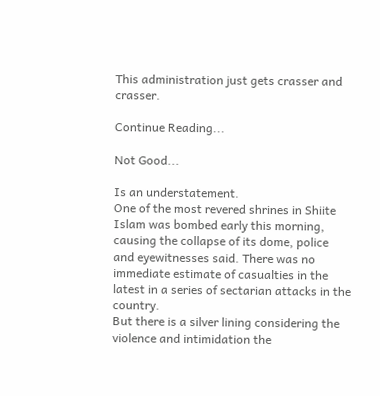This administration just gets crasser and crasser.

Continue Reading...

Not Good...

Is an understatement.
One of the most revered shrines in Shiite Islam was bombed early this morning, causing the collapse of its dome, police and eyewitnesses said. There was no immediate estimate of casualties in the latest in a series of sectarian attacks in the country.
But there is a silver lining considering the violence and intimidation the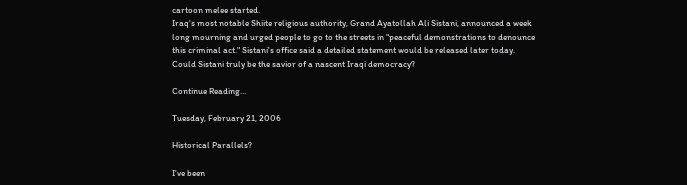cartoon melee started.
Iraq's most notable Shiite religious authority, Grand Ayatollah Ali Sistani, announced a week long mourning and urged people to go to the streets in "peaceful demonstrations to denounce this criminal act." Sistani's office said a detailed statement would be released later today.
Could Sistani truly be the savior of a nascent Iraqi democracy?

Continue Reading...

Tuesday, February 21, 2006

Historical Parallels?

I've been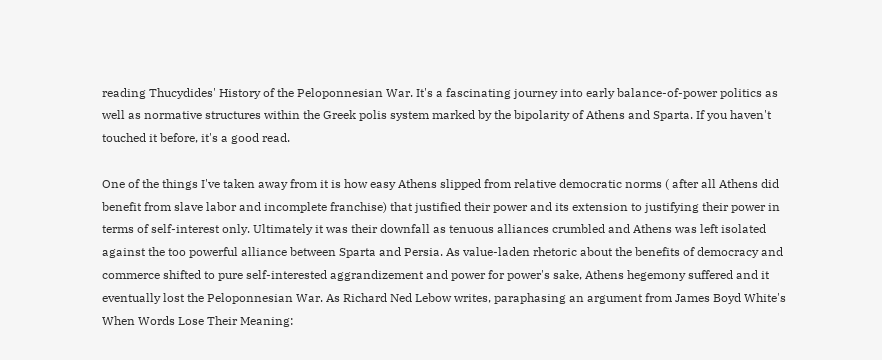reading Thucydides' History of the Peloponnesian War. It's a fascinating journey into early balance-of-power politics as well as normative structures within the Greek polis system marked by the bipolarity of Athens and Sparta. If you haven't touched it before, it's a good read.

One of the things I've taken away from it is how easy Athens slipped from relative democratic norms ( after all Athens did benefit from slave labor and incomplete franchise) that justified their power and its extension to justifying their power in terms of self-interest only. Ultimately it was their downfall as tenuous alliances crumbled and Athens was left isolated against the too powerful alliance between Sparta and Persia. As value-laden rhetoric about the benefits of democracy and commerce shifted to pure self-interested aggrandizement and power for power's sake, Athens hegemony suffered and it eventually lost the Peloponnesian War. As Richard Ned Lebow writes, paraphasing an argument from James Boyd White's When Words Lose Their Meaning: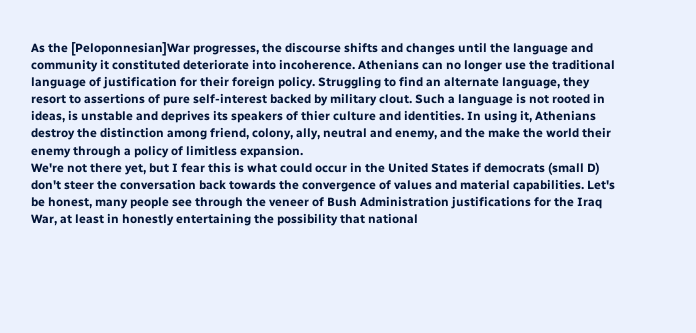As the [Peloponnesian]War progresses, the discourse shifts and changes until the language and community it constituted deteriorate into incoherence. Athenians can no longer use the traditional language of justification for their foreign policy. Struggling to find an alternate language, they resort to assertions of pure self-interest backed by military clout. Such a language is not rooted in ideas, is unstable and deprives its speakers of thier culture and identities. In using it, Athenians destroy the distinction among friend, colony, ally, neutral and enemy, and the make the world their enemy through a policy of limitless expansion.
We're not there yet, but I fear this is what could occur in the United States if democrats (small D) don't steer the conversation back towards the convergence of values and material capabilities. Let's be honest, many people see through the veneer of Bush Administration justifications for the Iraq War, at least in honestly entertaining the possibility that national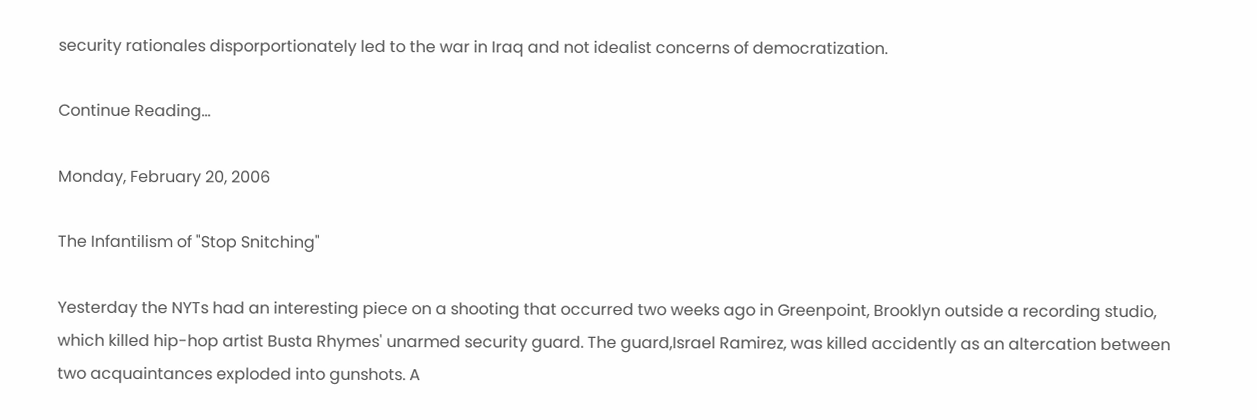security rationales disporportionately led to the war in Iraq and not idealist concerns of democratization.

Continue Reading...

Monday, February 20, 2006

The Infantilism of "Stop Snitching"

Yesterday the NYTs had an interesting piece on a shooting that occurred two weeks ago in Greenpoint, Brooklyn outside a recording studio, which killed hip-hop artist Busta Rhymes' unarmed security guard. The guard,Israel Ramirez, was killed accidently as an altercation between two acquaintances exploded into gunshots. A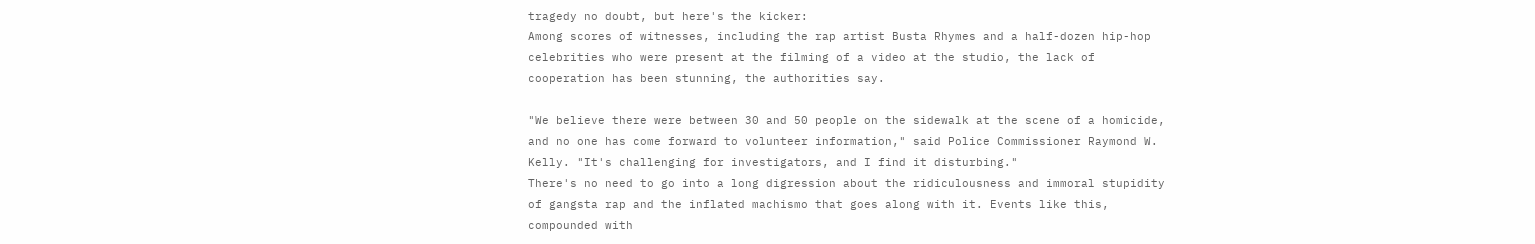tragedy no doubt, but here's the kicker:
Among scores of witnesses, including the rap artist Busta Rhymes and a half-dozen hip-hop celebrities who were present at the filming of a video at the studio, the lack of cooperation has been stunning, the authorities say.

"We believe there were between 30 and 50 people on the sidewalk at the scene of a homicide, and no one has come forward to volunteer information," said Police Commissioner Raymond W. Kelly. "It's challenging for investigators, and I find it disturbing."
There's no need to go into a long digression about the ridiculousness and immoral stupidity of gangsta rap and the inflated machismo that goes along with it. Events like this, compounded with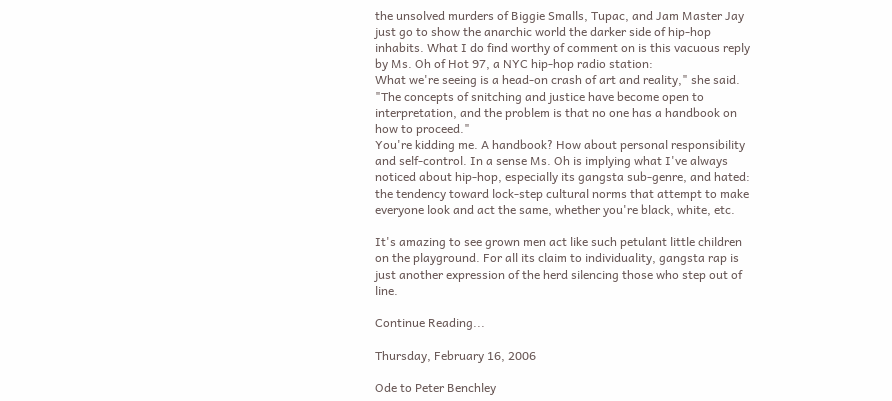the unsolved murders of Biggie Smalls, Tupac, and Jam Master Jay just go to show the anarchic world the darker side of hip-hop inhabits. What I do find worthy of comment on is this vacuous reply by Ms. Oh of Hot 97, a NYC hip-hop radio station:
What we're seeing is a head-on crash of art and reality," she said. "The concepts of snitching and justice have become open to interpretation, and the problem is that no one has a handbook on how to proceed."
You're kidding me. A handbook? How about personal responsibility and self-control. In a sense Ms. Oh is implying what I've always noticed about hip-hop, especially its gangsta sub-genre, and hated: the tendency toward lock-step cultural norms that attempt to make everyone look and act the same, whether you're black, white, etc.

It's amazing to see grown men act like such petulant little children on the playground. For all its claim to individuality, gangsta rap is just another expression of the herd silencing those who step out of line.

Continue Reading...

Thursday, February 16, 2006

Ode to Peter Benchley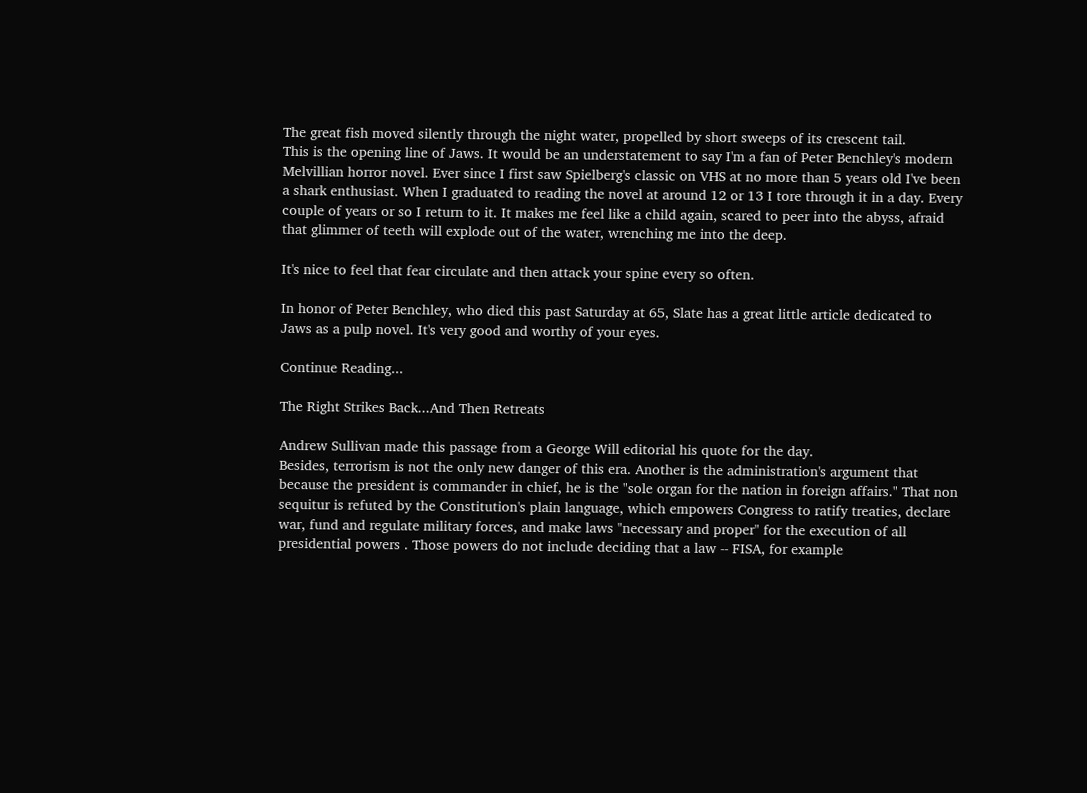The great fish moved silently through the night water, propelled by short sweeps of its crescent tail.
This is the opening line of Jaws. It would be an understatement to say I'm a fan of Peter Benchley's modern Melvillian horror novel. Ever since I first saw Spielberg's classic on VHS at no more than 5 years old I've been a shark enthusiast. When I graduated to reading the novel at around 12 or 13 I tore through it in a day. Every couple of years or so I return to it. It makes me feel like a child again, scared to peer into the abyss, afraid that glimmer of teeth will explode out of the water, wrenching me into the deep.

It's nice to feel that fear circulate and then attack your spine every so often.

In honor of Peter Benchley, who died this past Saturday at 65, Slate has a great little article dedicated to Jaws as a pulp novel. It's very good and worthy of your eyes.

Continue Reading...

The Right Strikes Back...And Then Retreats

Andrew Sullivan made this passage from a George Will editorial his quote for the day.
Besides, terrorism is not the only new danger of this era. Another is the administration's argument that because the president is commander in chief, he is the "sole organ for the nation in foreign affairs." That non sequitur is refuted by the Constitution's plain language, which empowers Congress to ratify treaties, declare war, fund and regulate military forces, and make laws "necessary and proper" for the execution of all presidential powers . Those powers do not include deciding that a law -- FISA, for example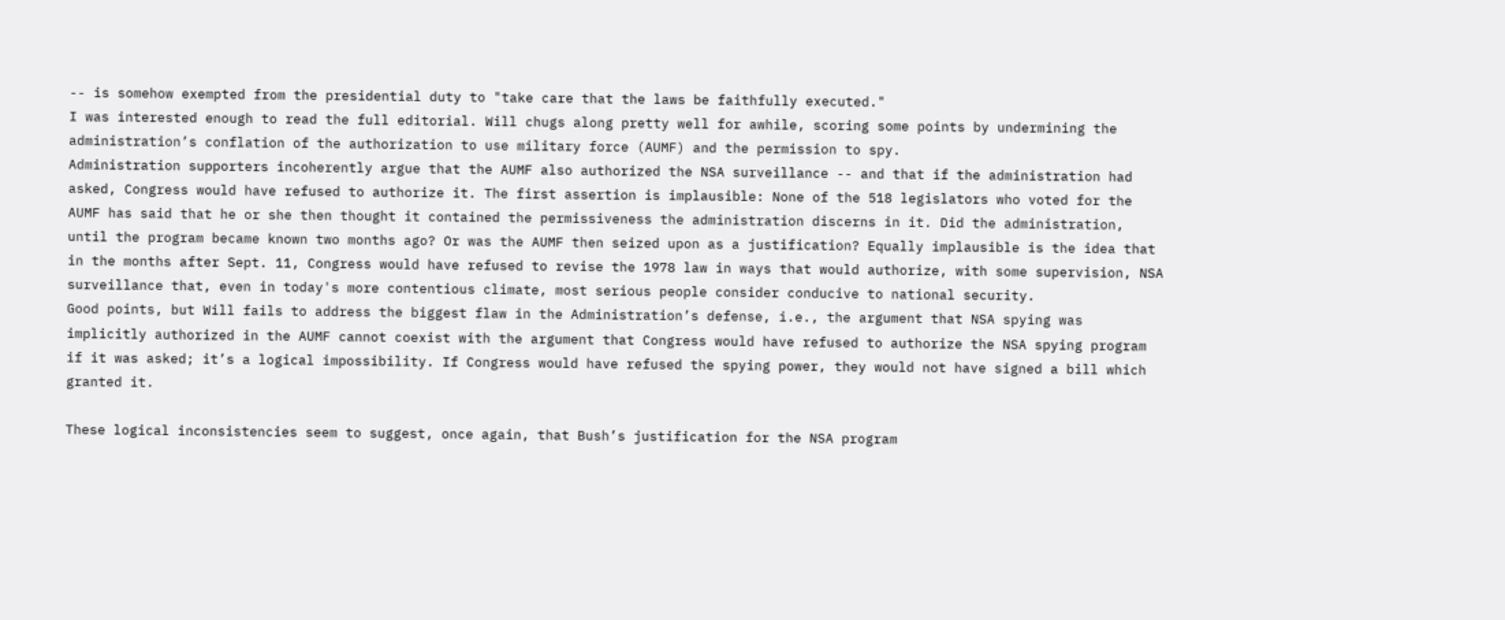-- is somehow exempted from the presidential duty to "take care that the laws be faithfully executed."
I was interested enough to read the full editorial. Will chugs along pretty well for awhile, scoring some points by undermining the administration’s conflation of the authorization to use military force (AUMF) and the permission to spy.
Administration supporters incoherently argue that the AUMF also authorized the NSA surveillance -- and that if the administration had asked, Congress would have refused to authorize it. The first assertion is implausible: None of the 518 legislators who voted for the AUMF has said that he or she then thought it contained the permissiveness the administration discerns in it. Did the administration, until the program became known two months ago? Or was the AUMF then seized upon as a justification? Equally implausible is the idea that in the months after Sept. 11, Congress would have refused to revise the 1978 law in ways that would authorize, with some supervision, NSA surveillance that, even in today's more contentious climate, most serious people consider conducive to national security.
Good points, but Will fails to address the biggest flaw in the Administration’s defense, i.e., the argument that NSA spying was implicitly authorized in the AUMF cannot coexist with the argument that Congress would have refused to authorize the NSA spying program if it was asked; it’s a logical impossibility. If Congress would have refused the spying power, they would not have signed a bill which granted it.

These logical inconsistencies seem to suggest, once again, that Bush’s justification for the NSA program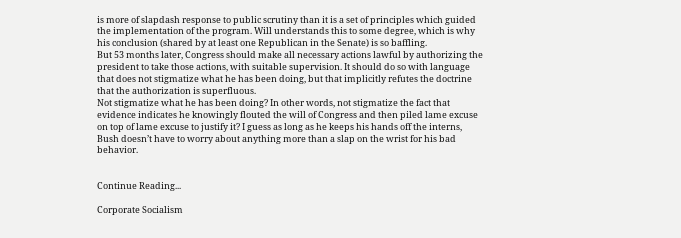is more of slapdash response to public scrutiny than it is a set of principles which guided the implementation of the program. Will understands this to some degree, which is why his conclusion (shared by at least one Republican in the Senate) is so baffling.
But 53 months later, Congress should make all necessary actions lawful by authorizing the president to take those actions, with suitable supervision. It should do so with language that does not stigmatize what he has been doing, but that implicitly refutes the doctrine that the authorization is superfluous.
Not stigmatize what he has been doing? In other words, not stigmatize the fact that evidence indicates he knowingly flouted the will of Congress and then piled lame excuse on top of lame excuse to justify it? I guess as long as he keeps his hands off the interns, Bush doesn’t have to worry about anything more than a slap on the wrist for his bad behavior.


Continue Reading...

Corporate Socialism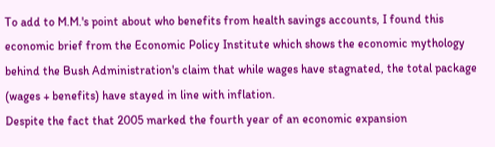To add to M.M.'s point about who benefits from health savings accounts, I found this economic brief from the Economic Policy Institute which shows the economic mythology behind the Bush Administration's claim that while wages have stagnated, the total package (wages + benefits) have stayed in line with inflation.
Despite the fact that 2005 marked the fourth year of an economic expansion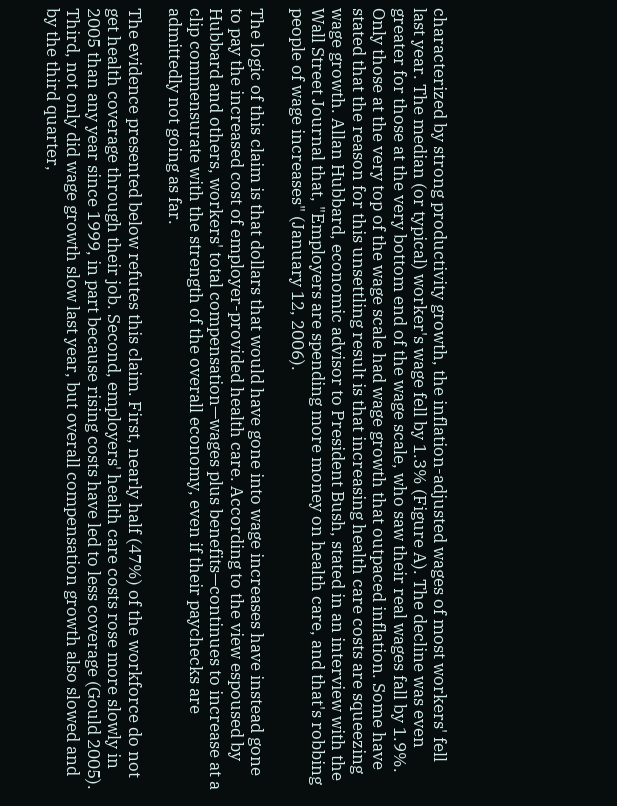characterized by strong productivity growth, the inflation-adjusted wages of most workers' fell last year. The median (or typical) worker's wage fell by 1.3% (Figure A). The decline was even greater for those at the very bottom end of the wage scale, who saw their real wages fall by 1.9%. Only those at the very top of the wage scale had wage growth that outpaced inflation. Some have stated that the reason for this unsettling result is that increasing health care costs are squeezing wage growth. Allan Hubbard, economic advisor to President Bush, stated in an interview with the Wall Street Journal that, "Employers are spending more money on health care, and that's robbing people of wage increases" (January 12, 2006).

The logic of this claim is that dollars that would have gone into wage increases have instead gone to pay the increased cost of employer-provided health care. According to the view espoused by Hubbard and others, workers' total compensation—wages plus benefits—continues to increase at a clip commensurate with the strength of the overall economy, even if their paychecks are admittedly not going as far.

The evidence presented below refutes this claim. First, nearly half (47%) of the workforce do not get health coverage through their job. Second, employers' health care costs rose more slowly in 2005 than any year since 1999, in part because rising costs have led to less coverage (Gould 2005). Third, not only did wage growth slow last year, but overall compensation growth also slowed and by the third quarter,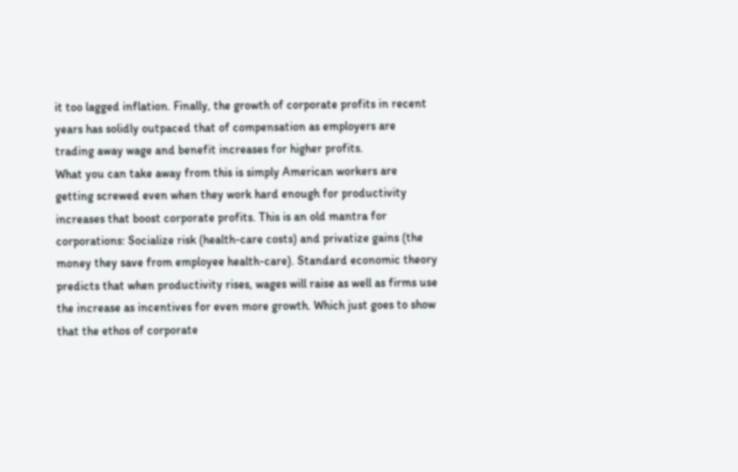it too lagged inflation. Finally, the growth of corporate profits in recent years has solidly outpaced that of compensation as employers are trading away wage and benefit increases for higher profits.
What you can take away from this is simply American workers are getting screwed even when they work hard enough for productivity increases that boost corporate profits. This is an old mantra for corporations: Socialize risk (health-care costs) and privatize gains (the money they save from employee health-care). Standard economic theory predicts that when productivity rises, wages will raise as well as firms use the increase as incentives for even more growth. Which just goes to show that the ethos of corporate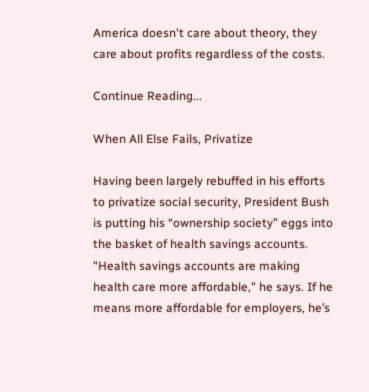America doesn't care about theory, they care about profits regardless of the costs.

Continue Reading...

When All Else Fails, Privatize

Having been largely rebuffed in his efforts to privatize social security, President Bush is putting his “ownership society” eggs into the basket of health savings accounts. "Health savings accounts are making health care more affordable," he says. If he means more affordable for employers, he’s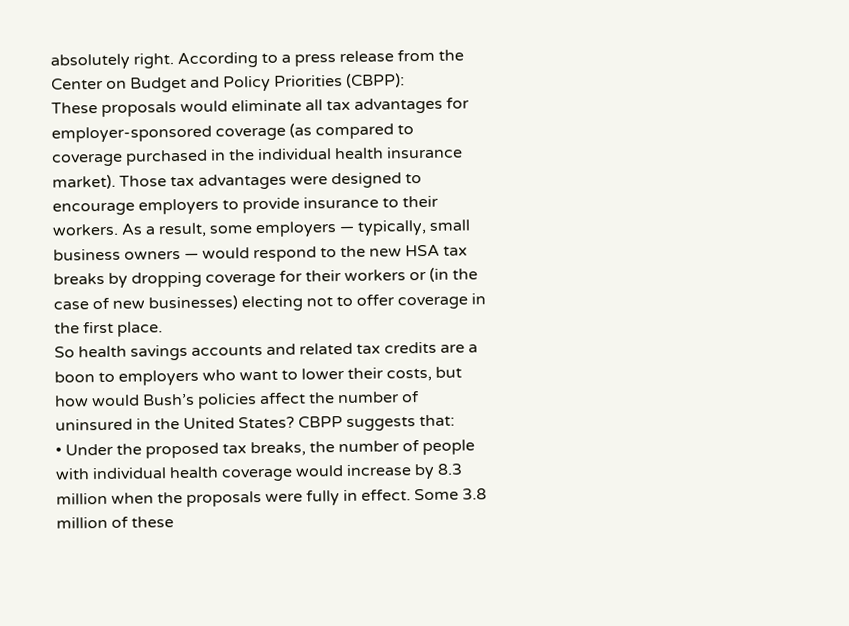absolutely right. According to a press release from the Center on Budget and Policy Priorities (CBPP):
These proposals would eliminate all tax advantages for employer-sponsored coverage (as compared to coverage purchased in the individual health insurance market). Those tax advantages were designed to encourage employers to provide insurance to their workers. As a result, some employers — typically, small business owners — would respond to the new HSA tax breaks by dropping coverage for their workers or (in the case of new businesses) electing not to offer coverage in the first place.
So health savings accounts and related tax credits are a boon to employers who want to lower their costs, but how would Bush’s policies affect the number of uninsured in the United States? CBPP suggests that:
• Under the proposed tax breaks, the number of people with individual health coverage would increase by 8.3 million when the proposals were fully in effect. Some 3.8 million of these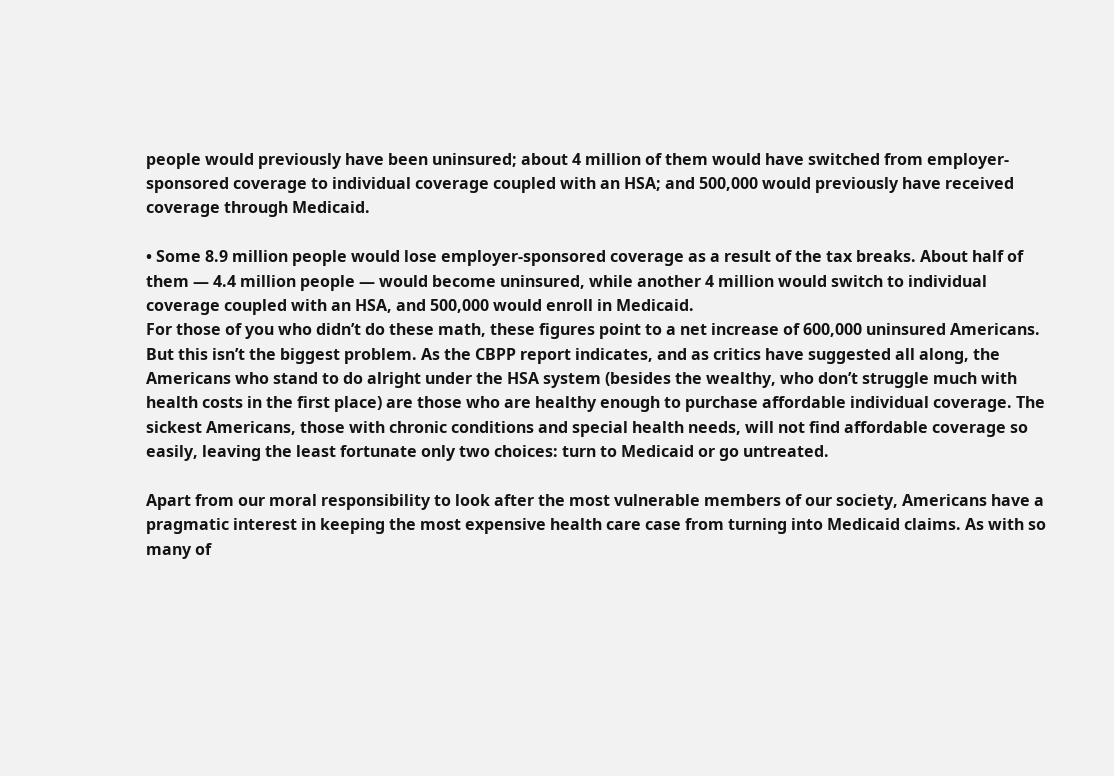people would previously have been uninsured; about 4 million of them would have switched from employer-sponsored coverage to individual coverage coupled with an HSA; and 500,000 would previously have received coverage through Medicaid.

• Some 8.9 million people would lose employer-sponsored coverage as a result of the tax breaks. About half of them — 4.4 million people — would become uninsured, while another 4 million would switch to individual coverage coupled with an HSA, and 500,000 would enroll in Medicaid.
For those of you who didn’t do these math, these figures point to a net increase of 600,000 uninsured Americans. But this isn’t the biggest problem. As the CBPP report indicates, and as critics have suggested all along, the Americans who stand to do alright under the HSA system (besides the wealthy, who don’t struggle much with health costs in the first place) are those who are healthy enough to purchase affordable individual coverage. The sickest Americans, those with chronic conditions and special health needs, will not find affordable coverage so easily, leaving the least fortunate only two choices: turn to Medicaid or go untreated.

Apart from our moral responsibility to look after the most vulnerable members of our society, Americans have a pragmatic interest in keeping the most expensive health care case from turning into Medicaid claims. As with so many of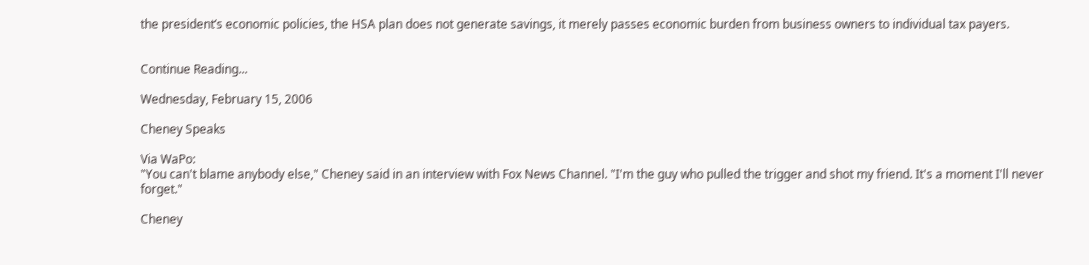the president’s economic policies, the HSA plan does not generate savings, it merely passes economic burden from business owners to individual tax payers.


Continue Reading...

Wednesday, February 15, 2006

Cheney Speaks

Via WaPo:
"You can't blame anybody else," Cheney said in an interview with Fox News Channel. "I'm the guy who pulled the trigger and shot my friend. It's a moment I'll never forget."

Cheney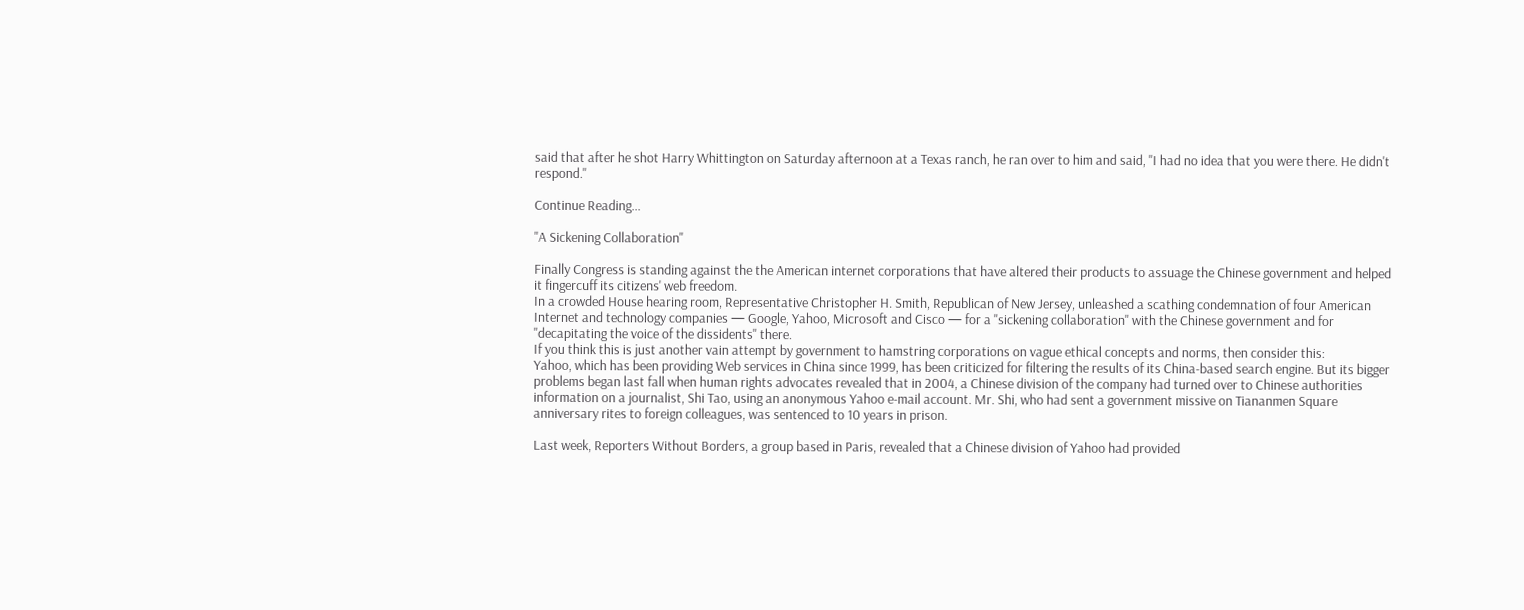said that after he shot Harry Whittington on Saturday afternoon at a Texas ranch, he ran over to him and said, "I had no idea that you were there. He didn't respond."

Continue Reading...

"A Sickening Collaboration"

Finally Congress is standing against the the American internet corporations that have altered their products to assuage the Chinese government and helped it fingercuff its citizens' web freedom.
In a crowded House hearing room, Representative Christopher H. Smith, Republican of New Jersey, unleashed a scathing condemnation of four American Internet and technology companies — Google, Yahoo, Microsoft and Cisco — for a "sickening collaboration" with the Chinese government and for "decapitating the voice of the dissidents" there.
If you think this is just another vain attempt by government to hamstring corporations on vague ethical concepts and norms, then consider this:
Yahoo, which has been providing Web services in China since 1999, has been criticized for filtering the results of its China-based search engine. But its bigger problems began last fall when human rights advocates revealed that in 2004, a Chinese division of the company had turned over to Chinese authorities information on a journalist, Shi Tao, using an anonymous Yahoo e-mail account. Mr. Shi, who had sent a government missive on Tiananmen Square anniversary rites to foreign colleagues, was sentenced to 10 years in prison.

Last week, Reporters Without Borders, a group based in Paris, revealed that a Chinese division of Yahoo had provided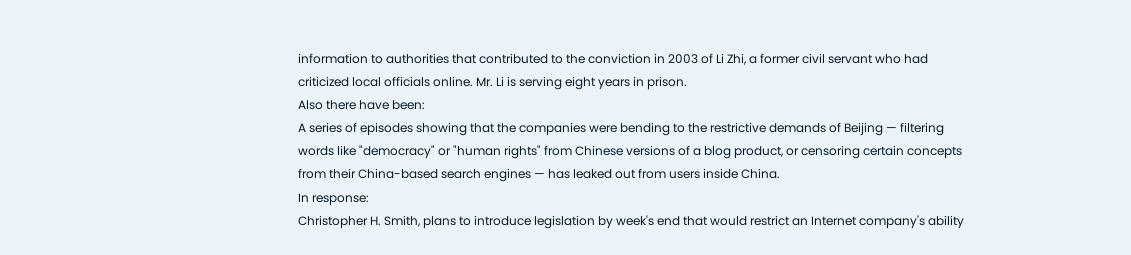information to authorities that contributed to the conviction in 2003 of Li Zhi, a former civil servant who had criticized local officials online. Mr. Li is serving eight years in prison.
Also there have been:
A series of episodes showing that the companies were bending to the restrictive demands of Beijing — filtering words like "democracy" or "human rights" from Chinese versions of a blog product, or censoring certain concepts from their China-based search engines — has leaked out from users inside China.
In response:
Christopher H. Smith, plans to introduce legislation by week's end that would restrict an Internet company's ability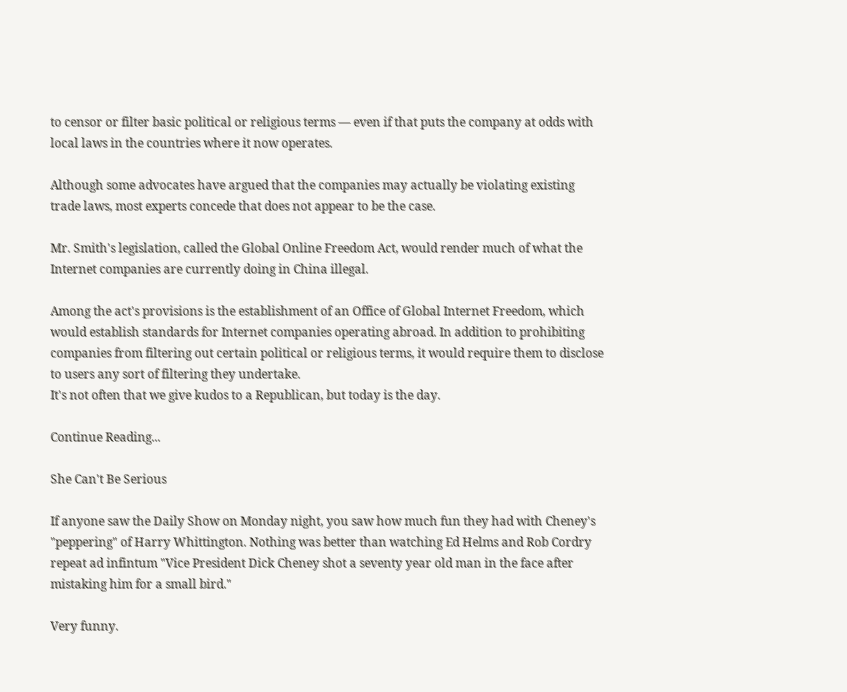to censor or filter basic political or religious terms — even if that puts the company at odds with local laws in the countries where it now operates.

Although some advocates have argued that the companies may actually be violating existing trade laws, most experts concede that does not appear to be the case.

Mr. Smith's legislation, called the Global Online Freedom Act, would render much of what the Internet companies are currently doing in China illegal.

Among the act's provisions is the establishment of an Office of Global Internet Freedom, which would establish standards for Internet companies operating abroad. In addition to prohibiting companies from filtering out certain political or religious terms, it would require them to disclose to users any sort of filtering they undertake.
It's not often that we give kudos to a Republican, but today is the day.

Continue Reading...

She Can't Be Serious

If anyone saw the Daily Show on Monday night, you saw how much fun they had with Cheney's "peppering" of Harry Whittington. Nothing was better than watching Ed Helms and Rob Cordry repeat ad infintum "Vice President Dick Cheney shot a seventy year old man in the face after mistaking him for a small bird."

Very funny.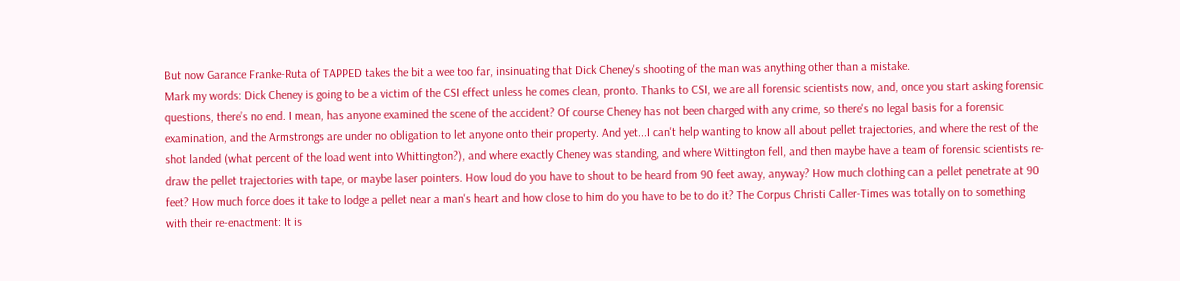But now Garance Franke-Ruta of TAPPED takes the bit a wee too far, insinuating that Dick Cheney's shooting of the man was anything other than a mistake.
Mark my words: Dick Cheney is going to be a victim of the CSI effect unless he comes clean, pronto. Thanks to CSI, we are all forensic scientists now, and, once you start asking forensic questions, there’s no end. I mean, has anyone examined the scene of the accident? Of course Cheney has not been charged with any crime, so there's no legal basis for a forensic examination, and the Armstrongs are under no obligation to let anyone onto their property. And yet...I can't help wanting to know all about pellet trajectories, and where the rest of the shot landed (what percent of the load went into Whittington?), and where exactly Cheney was standing, and where Wittington fell, and then maybe have a team of forensic scientists re-draw the pellet trajectories with tape, or maybe laser pointers. How loud do you have to shout to be heard from 90 feet away, anyway? How much clothing can a pellet penetrate at 90 feet? How much force does it take to lodge a pellet near a man's heart and how close to him do you have to be to do it? The Corpus Christi Caller-Times was totally on to something with their re-enactment: It is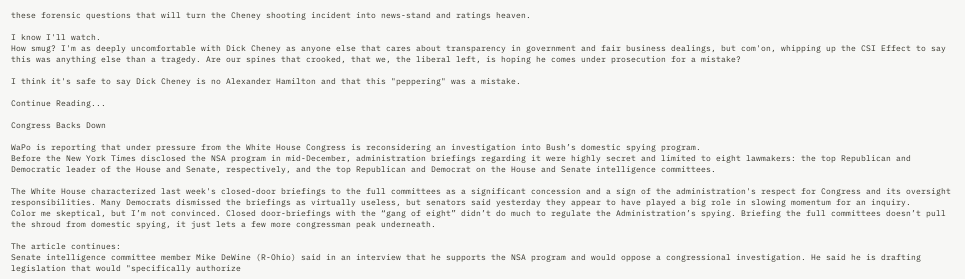these forensic questions that will turn the Cheney shooting incident into news-stand and ratings heaven.

I know I'll watch.
How smug? I'm as deeply uncomfortable with Dick Cheney as anyone else that cares about transparency in government and fair business dealings, but com'on, whipping up the CSI Effect to say this was anything else than a tragedy. Are our spines that crooked, that we, the liberal left, is hoping he comes under prosecution for a mistake?

I think it's safe to say Dick Cheney is no Alexander Hamilton and that this "peppering" was a mistake.

Continue Reading...

Congress Backs Down

WaPo is reporting that under pressure from the White House Congress is reconsidering an investigation into Bush’s domestic spying program.
Before the New York Times disclosed the NSA program in mid-December, administration briefings regarding it were highly secret and limited to eight lawmakers: the top Republican and Democratic leader of the House and Senate, respectively, and the top Republican and Democrat on the House and Senate intelligence committees.

The White House characterized last week's closed-door briefings to the full committees as a significant concession and a sign of the administration's respect for Congress and its oversight responsibilities. Many Democrats dismissed the briefings as virtually useless, but senators said yesterday they appear to have played a big role in slowing momentum for an inquiry.
Color me skeptical, but I’m not convinced. Closed door-briefings with the “gang of eight” didn’t do much to regulate the Administration’s spying. Briefing the full committees doesn’t pull the shroud from domestic spying, it just lets a few more congressman peak underneath.

The article continues:
Senate intelligence committee member Mike DeWine (R-Ohio) said in an interview that he supports the NSA program and would oppose a congressional investigation. He said he is drafting legislation that would "specifically authorize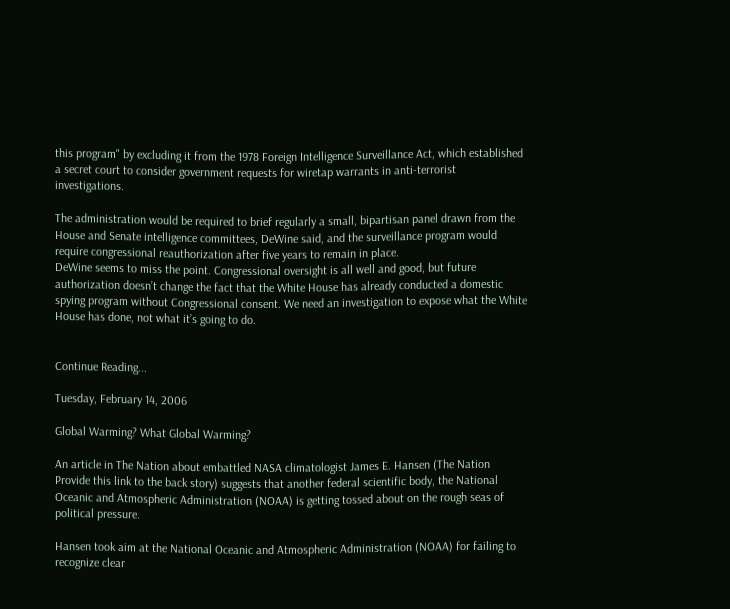this program" by excluding it from the 1978 Foreign Intelligence Surveillance Act, which established a secret court to consider government requests for wiretap warrants in anti-terrorist investigations.

The administration would be required to brief regularly a small, bipartisan panel drawn from the House and Senate intelligence committees, DeWine said, and the surveillance program would require congressional reauthorization after five years to remain in place.
DeWine seems to miss the point. Congressional oversight is all well and good, but future authorization doesn’t change the fact that the White House has already conducted a domestic spying program without Congressional consent. We need an investigation to expose what the White House has done, not what it’s going to do.


Continue Reading...

Tuesday, February 14, 2006

Global Warming? What Global Warming?

An article in The Nation about embattled NASA climatologist James E. Hansen (The Nation Provide this link to the back story) suggests that another federal scientific body, the National Oceanic and Atmospheric Administration (NOAA) is getting tossed about on the rough seas of political pressure.

Hansen took aim at the National Oceanic and Atmospheric Administration (NOAA) for failing to recognize clear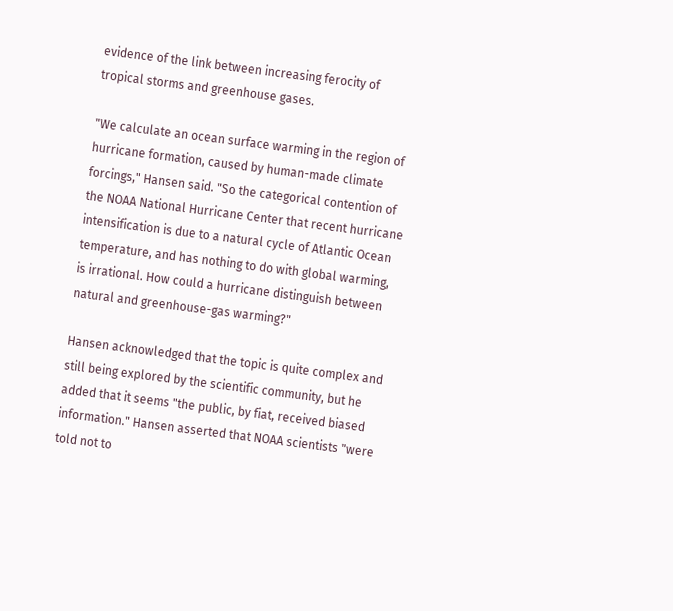evidence of the link between increasing ferocity of tropical storms and greenhouse gases.

"We calculate an ocean surface warming in the region of hurricane formation, caused by human-made climate forcings," Hansen said. "So the categorical contention of the NOAA National Hurricane Center that recent hurricane intensification is due to a natural cycle of Atlantic Ocean temperature, and has nothing to do with global warming, is irrational. How could a hurricane distinguish between natural and greenhouse-gas warming?"

Hansen acknowledged that the topic is quite complex and still being explored by the scientific community, but he added that it seems "the public, by fiat, received biased information." Hansen asserted that NOAA scientists "were told not to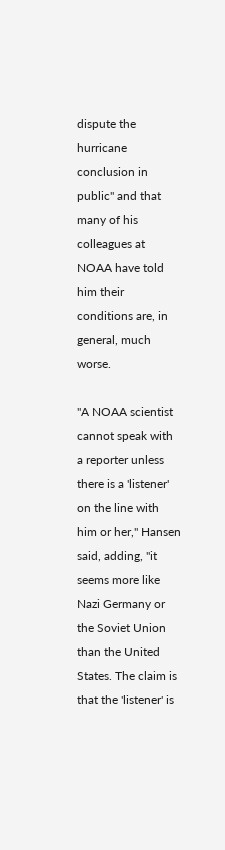dispute the hurricane conclusion in public" and that many of his colleagues at NOAA have told him their conditions are, in general, much worse.

"A NOAA scientist cannot speak with a reporter unless there is a 'listener' on the line with him or her," Hansen said, adding, "it seems more like Nazi Germany or the Soviet Union than the United States. The claim is that the 'listener' is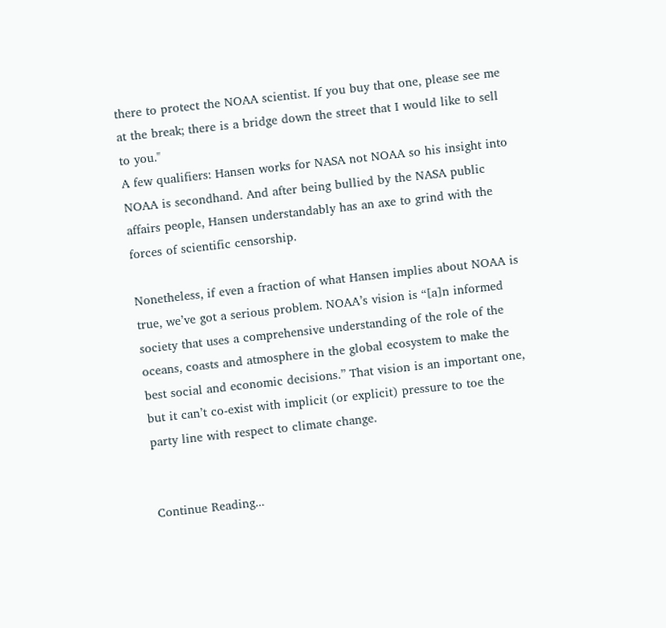there to protect the NOAA scientist. If you buy that one, please see me at the break; there is a bridge down the street that I would like to sell to you."
A few qualifiers: Hansen works for NASA not NOAA so his insight into NOAA is secondhand. And after being bullied by the NASA public affairs people, Hansen understandably has an axe to grind with the forces of scientific censorship.

Nonetheless, if even a fraction of what Hansen implies about NOAA is true, we’ve got a serious problem. NOAA’s vision is “[a]n informed society that uses a comprehensive understanding of the role of the oceans, coasts and atmosphere in the global ecosystem to make the best social and economic decisions.” That vision is an important one, but it can’t co-exist with implicit (or explicit) pressure to toe the party line with respect to climate change.


Continue Reading...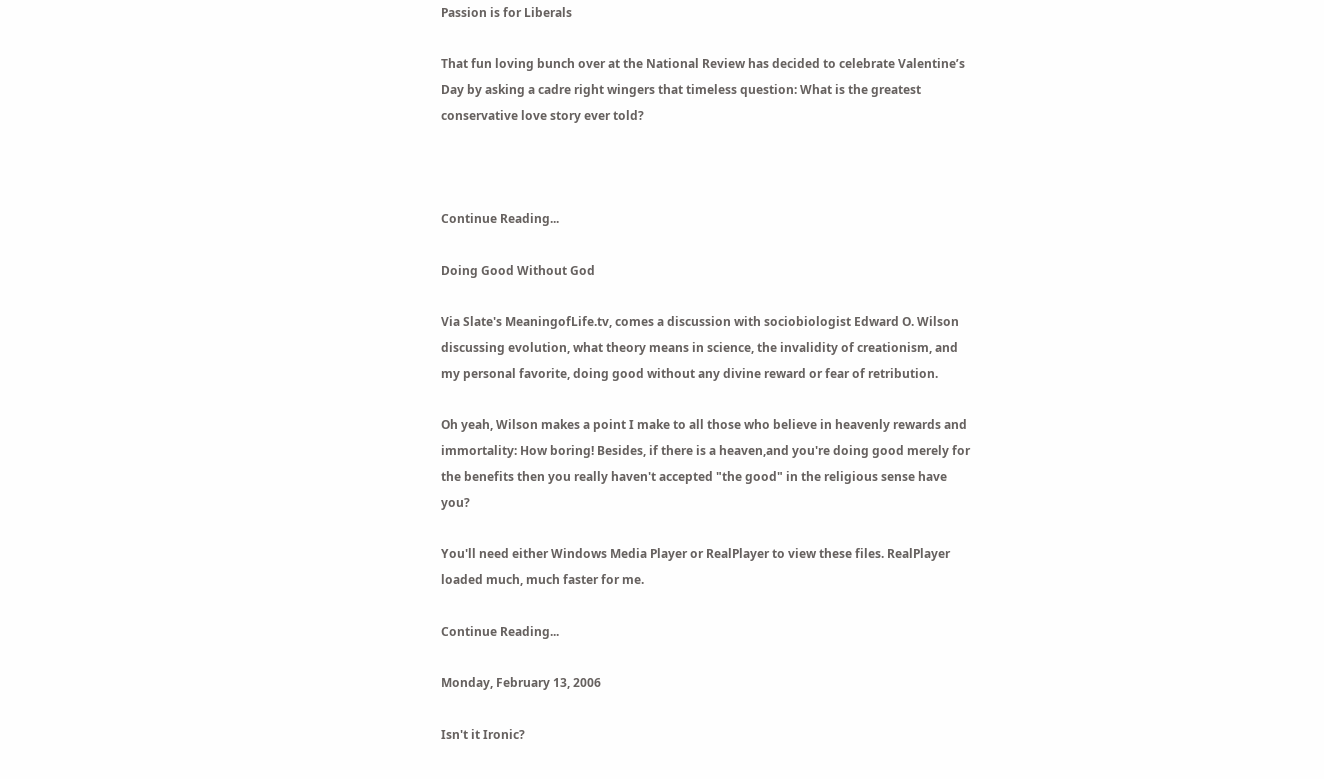Passion is for Liberals

That fun loving bunch over at the National Review has decided to celebrate Valentine’s Day by asking a cadre right wingers that timeless question: What is the greatest conservative love story ever told?



Continue Reading...

Doing Good Without God

Via Slate's MeaningofLife.tv, comes a discussion with sociobiologist Edward O. Wilson discussing evolution, what theory means in science, the invalidity of creationism, and my personal favorite, doing good without any divine reward or fear of retribution.

Oh yeah, Wilson makes a point I make to all those who believe in heavenly rewards and immortality: How boring! Besides, if there is a heaven,and you're doing good merely for the benefits then you really haven't accepted "the good" in the religious sense have you?

You'll need either Windows Media Player or RealPlayer to view these files. RealPlayer loaded much, much faster for me.

Continue Reading...

Monday, February 13, 2006

Isn't it Ironic?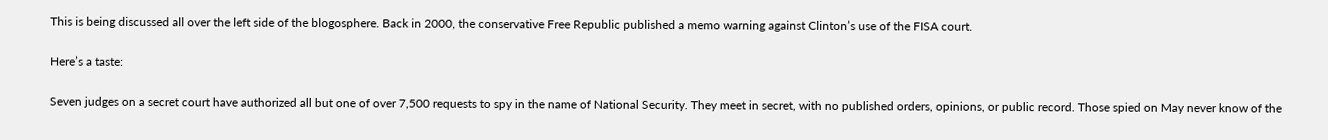This is being discussed all over the left side of the blogosphere. Back in 2000, the conservative Free Republic published a memo warning against Clinton’s use of the FISA court.

Here’s a taste:

Seven judges on a secret court have authorized all but one of over 7,500 requests to spy in the name of National Security. They meet in secret, with no published orders, opinions, or public record. Those spied on May never know of the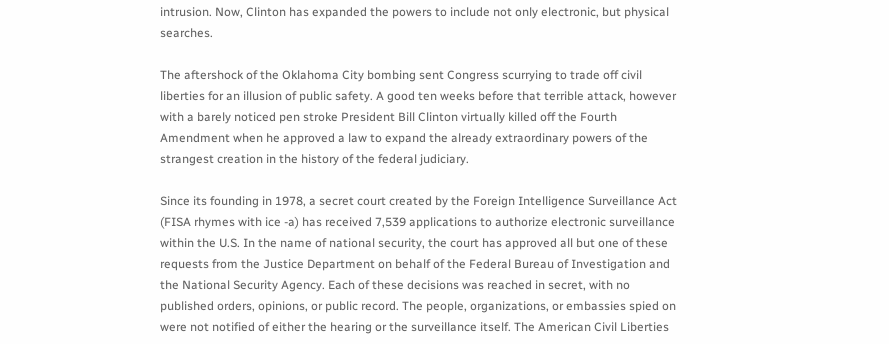intrusion. Now, Clinton has expanded the powers to include not only electronic, but physical searches.

The aftershock of the Oklahoma City bombing sent Congress scurrying to trade off civil liberties for an illusion of public safety. A good ten weeks before that terrible attack, however with a barely noticed pen stroke President Bill Clinton virtually killed off the Fourth Amendment when he approved a law to expand the already extraordinary powers of the strangest creation in the history of the federal judiciary.

Since its founding in 1978, a secret court created by the Foreign Intelligence Surveillance Act (FISA rhymes with ice -a) has received 7,539 applications to authorize electronic surveillance within the U.S. In the name of national security, the court has approved all but one of these requests from the Justice Department on behalf of the Federal Bureau of Investigation and the National Security Agency. Each of these decisions was reached in secret, with no published orders, opinions, or public record. The people, organizations, or embassies spied on were not notified of either the hearing or the surveillance itself. The American Civil Liberties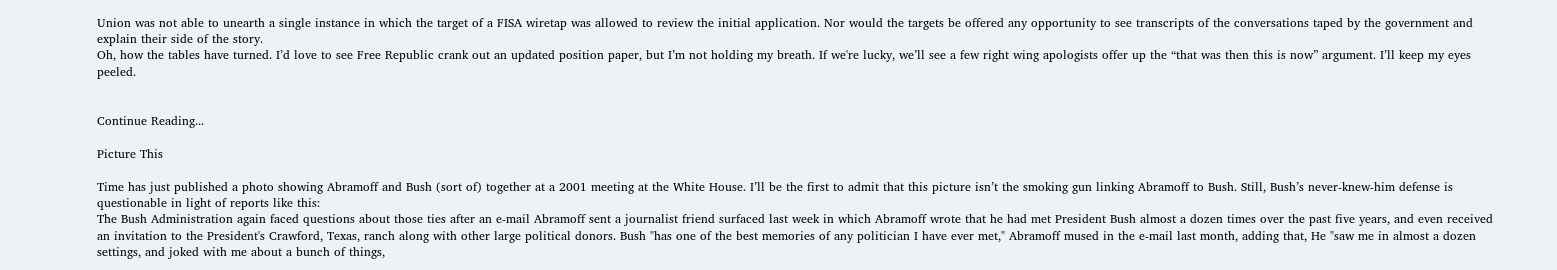Union was not able to unearth a single instance in which the target of a FISA wiretap was allowed to review the initial application. Nor would the targets be offered any opportunity to see transcripts of the conversations taped by the government and explain their side of the story.
Oh, how the tables have turned. I’d love to see Free Republic crank out an updated position paper, but I’m not holding my breath. If we're lucky, we’ll see a few right wing apologists offer up the “that was then this is now” argument. I’ll keep my eyes peeled.


Continue Reading...

Picture This

Time has just published a photo showing Abramoff and Bush (sort of) together at a 2001 meeting at the White House. I’ll be the first to admit that this picture isn’t the smoking gun linking Abramoff to Bush. Still, Bush’s never-knew-him defense is questionable in light of reports like this:
The Bush Administration again faced questions about those ties after an e-mail Abramoff sent a journalist friend surfaced last week in which Abramoff wrote that he had met President Bush almost a dozen times over the past five years, and even received an invitation to the President's Crawford, Texas, ranch along with other large political donors. Bush "has one of the best memories of any politician I have ever met," Abramoff mused in the e-mail last month, adding that, He "saw me in almost a dozen settings, and joked with me about a bunch of things,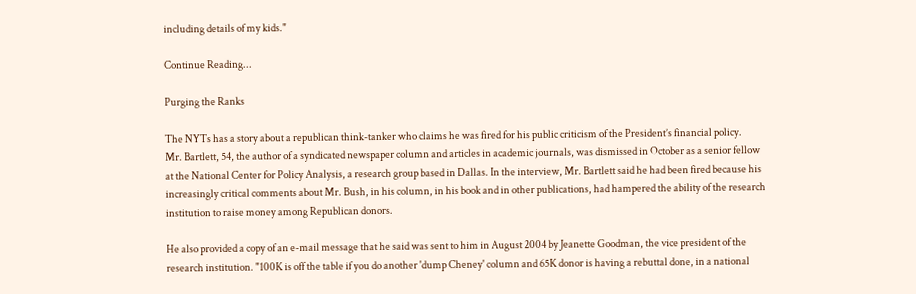including details of my kids."

Continue Reading...

Purging the Ranks

The NYTs has a story about a republican think-tanker who claims he was fired for his public criticism of the President’s financial policy.
Mr. Bartlett, 54, the author of a syndicated newspaper column and articles in academic journals, was dismissed in October as a senior fellow at the National Center for Policy Analysis, a research group based in Dallas. In the interview, Mr. Bartlett said he had been fired because his increasingly critical comments about Mr. Bush, in his column, in his book and in other publications, had hampered the ability of the research institution to raise money among Republican donors.

He also provided a copy of an e-mail message that he said was sent to him in August 2004 by Jeanette Goodman, the vice president of the research institution. "100K is off the table if you do another 'dump Cheney' column and 65K donor is having a rebuttal done, in a national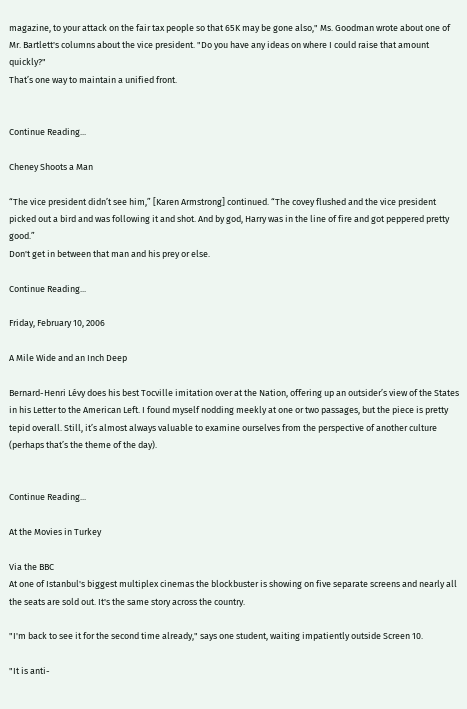magazine, to your attack on the fair tax people so that 65K may be gone also," Ms. Goodman wrote about one of Mr. Bartlett's columns about the vice president. "Do you have any ideas on where I could raise that amount quickly?"
That’s one way to maintain a unified front.


Continue Reading...

Cheney Shoots a Man

“The vice president didn’t see him,” [Karen Armstrong] continued. “The covey flushed and the vice president picked out a bird and was following it and shot. And by god, Harry was in the line of fire and got peppered pretty good.”
Don't get in between that man and his prey or else.

Continue Reading...

Friday, February 10, 2006

A Mile Wide and an Inch Deep

Bernard-Henri Lévy does his best Tocville imitation over at the Nation, offering up an outsider’s view of the States in his Letter to the American Left. I found myself nodding meekly at one or two passages, but the piece is pretty tepid overall. Still, it’s almost always valuable to examine ourselves from the perspective of another culture (perhaps that’s the theme of the day).


Continue Reading...

At the Movies in Turkey

Via the BBC
At one of Istanbul's biggest multiplex cinemas the blockbuster is showing on five separate screens and nearly all the seats are sold out. It's the same story across the country.

"I'm back to see it for the second time already," says one student, waiting impatiently outside Screen 10.

"It is anti-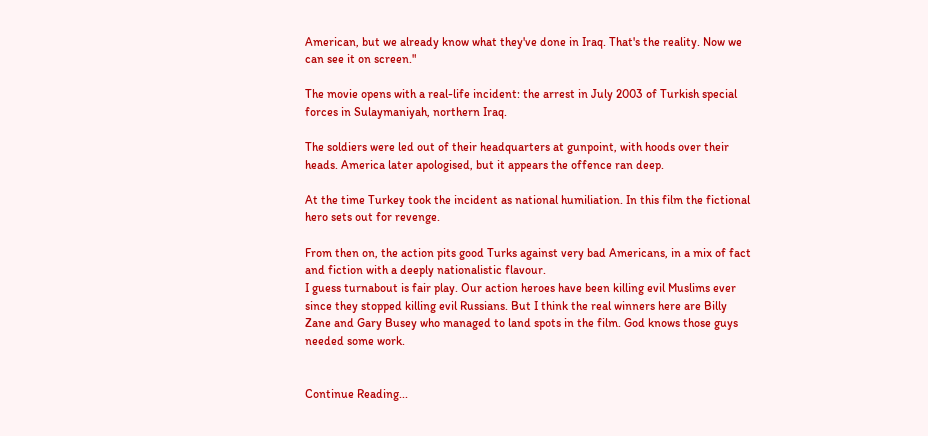American, but we already know what they've done in Iraq. That's the reality. Now we can see it on screen."

The movie opens with a real-life incident: the arrest in July 2003 of Turkish special forces in Sulaymaniyah, northern Iraq.

The soldiers were led out of their headquarters at gunpoint, with hoods over their heads. America later apologised, but it appears the offence ran deep.

At the time Turkey took the incident as national humiliation. In this film the fictional hero sets out for revenge.

From then on, the action pits good Turks against very bad Americans, in a mix of fact and fiction with a deeply nationalistic flavour.
I guess turnabout is fair play. Our action heroes have been killing evil Muslims ever since they stopped killing evil Russians. But I think the real winners here are Billy Zane and Gary Busey who managed to land spots in the film. God knows those guys needed some work.


Continue Reading...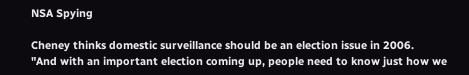NSA Spying

Cheney thinks domestic surveillance should be an election issue in 2006.
"And with an important election coming up, people need to know just how we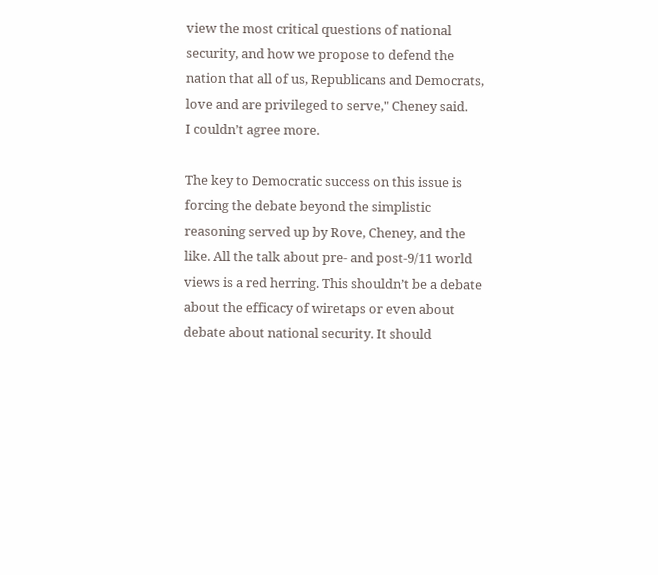view the most critical questions of national security, and how we propose to defend the nation that all of us, Republicans and Democrats, love and are privileged to serve," Cheney said.
I couldn’t agree more.

The key to Democratic success on this issue is forcing the debate beyond the simplistic reasoning served up by Rove, Cheney, and the like. All the talk about pre- and post-9/11 world views is a red herring. This shouldn’t be a debate about the efficacy of wiretaps or even about debate about national security. It should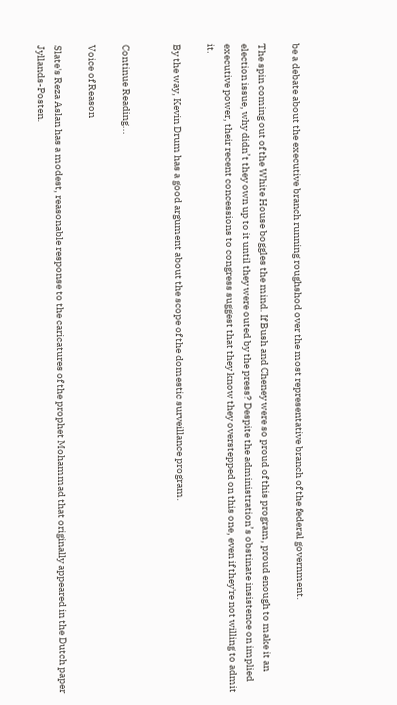be a debate about the executive branch running roughshod over the most representative branch of the federal government.

The spin coming out of the White House boggles the mind. If Bush and Cheney were so proud of this program, proud enough to make it an election issue, why didn’t they own up to it until they were outed by the press? Despite the administration’s obstinate insistence on implied executive power, their recent concessions to congress suggest that they know they overstepped on this one, even if they're not willing to admit it.

By the way, Kevin Drum has a good argument about the scope of the domestic surveillance program.


Continue Reading...

Voice of Reason

Slate's Reza Aslan has a modest, reasonable response to the caricatures of the prophet Mohammad that originally appeared in the Dutch paper Jyllands-Posten.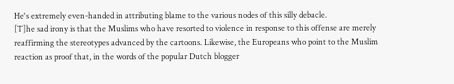He's extremely even-handed in attributing blame to the various nodes of this silly debacle.
[T]he sad irony is that the Muslims who have resorted to violence in response to this offense are merely reaffirming the stereotypes advanced by the cartoons. Likewise, the Europeans who point to the Muslim reaction as proof that, in the words of the popular Dutch blogger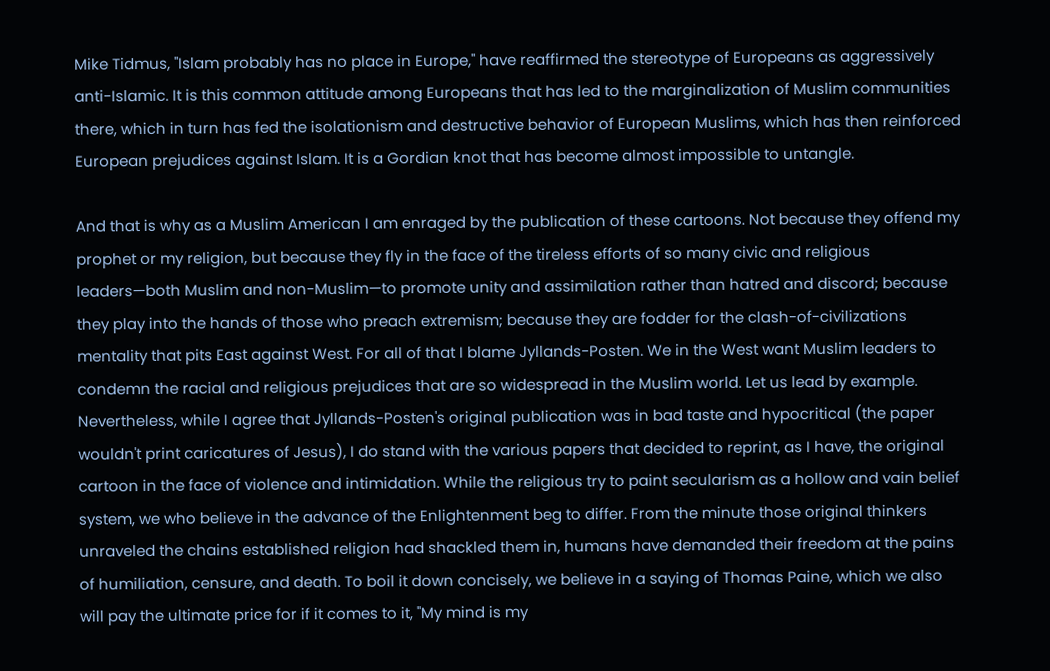Mike Tidmus, "Islam probably has no place in Europe," have reaffirmed the stereotype of Europeans as aggressively anti-Islamic. It is this common attitude among Europeans that has led to the marginalization of Muslim communities there, which in turn has fed the isolationism and destructive behavior of European Muslims, which has then reinforced European prejudices against Islam. It is a Gordian knot that has become almost impossible to untangle.

And that is why as a Muslim American I am enraged by the publication of these cartoons. Not because they offend my prophet or my religion, but because they fly in the face of the tireless efforts of so many civic and religious leaders—both Muslim and non-Muslim—to promote unity and assimilation rather than hatred and discord; because they play into the hands of those who preach extremism; because they are fodder for the clash-of-civilizations mentality that pits East against West. For all of that I blame Jyllands-Posten. We in the West want Muslim leaders to condemn the racial and religious prejudices that are so widespread in the Muslim world. Let us lead by example.
Nevertheless, while I agree that Jyllands-Posten's original publication was in bad taste and hypocritical (the paper wouldn't print caricatures of Jesus), I do stand with the various papers that decided to reprint, as I have, the original cartoon in the face of violence and intimidation. While the religious try to paint secularism as a hollow and vain belief system, we who believe in the advance of the Enlightenment beg to differ. From the minute those original thinkers unraveled the chains established religion had shackled them in, humans have demanded their freedom at the pains of humiliation, censure, and death. To boil it down concisely, we believe in a saying of Thomas Paine, which we also will pay the ultimate price for if it comes to it, "My mind is my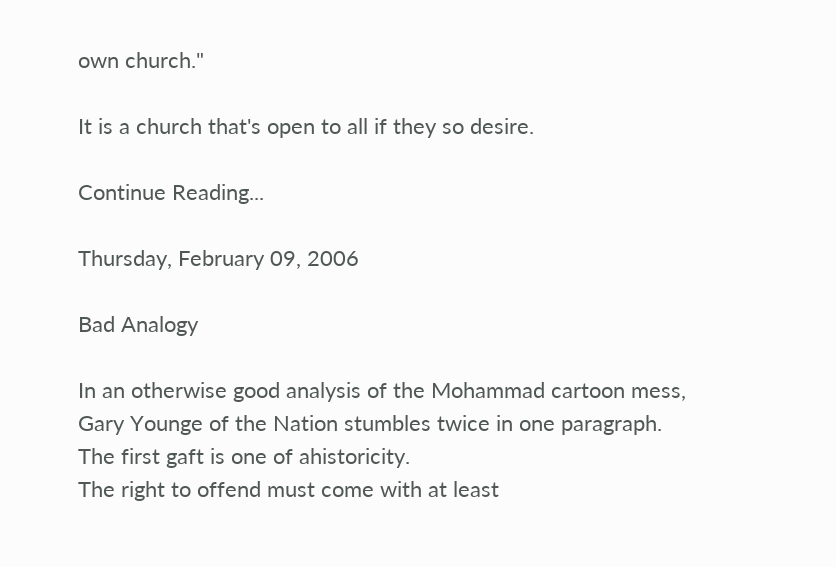own church."

It is a church that's open to all if they so desire.

Continue Reading...

Thursday, February 09, 2006

Bad Analogy

In an otherwise good analysis of the Mohammad cartoon mess, Gary Younge of the Nation stumbles twice in one paragraph. The first gaft is one of ahistoricity.
The right to offend must come with at least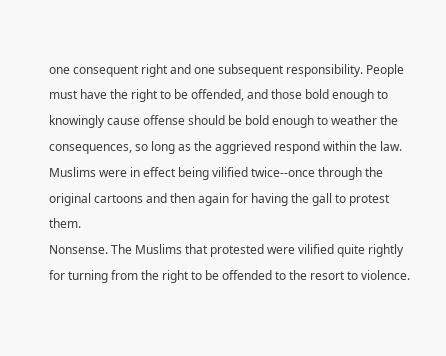one consequent right and one subsequent responsibility. People must have the right to be offended, and those bold enough to knowingly cause offense should be bold enough to weather the consequences, so long as the aggrieved respond within the law. Muslims were in effect being vilified twice--once through the original cartoons and then again for having the gall to protest them.
Nonsense. The Muslims that protested were vilified quite rightly for turning from the right to be offended to the resort to violence.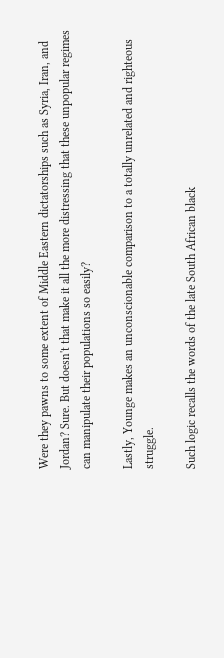Were they pawns to some extent of Middle Eastern dictatorships such as Syria, Iran, and Jordan? Sure. But doesn't that make it all the more distressing that these unpopular regimes can manipulate their populations so easily?

Lastly, Younge makes an unconscionable comparison to a totally unrelated and righteous struggle.

Such logic recalls the words of the late South African black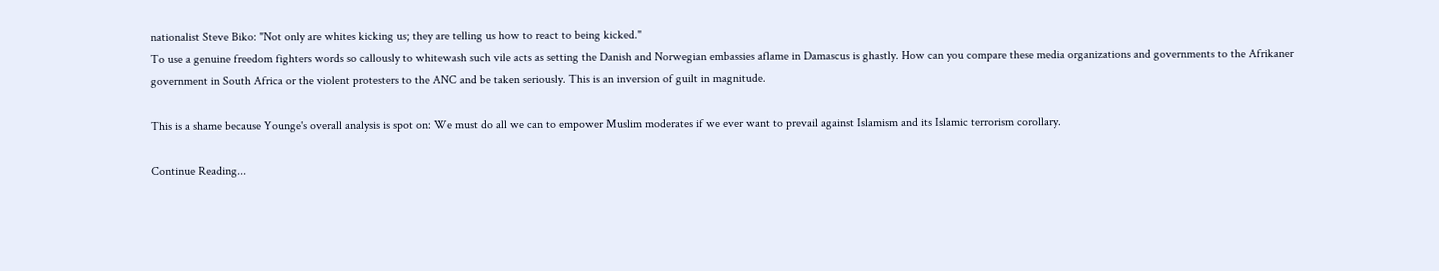nationalist Steve Biko: "Not only are whites kicking us; they are telling us how to react to being kicked."
To use a genuine freedom fighters words so callously to whitewash such vile acts as setting the Danish and Norwegian embassies aflame in Damascus is ghastly. How can you compare these media organizations and governments to the Afrikaner government in South Africa or the violent protesters to the ANC and be taken seriously. This is an inversion of guilt in magnitude.

This is a shame because Younge's overall analysis is spot on: We must do all we can to empower Muslim moderates if we ever want to prevail against Islamism and its Islamic terrorism corollary.

Continue Reading...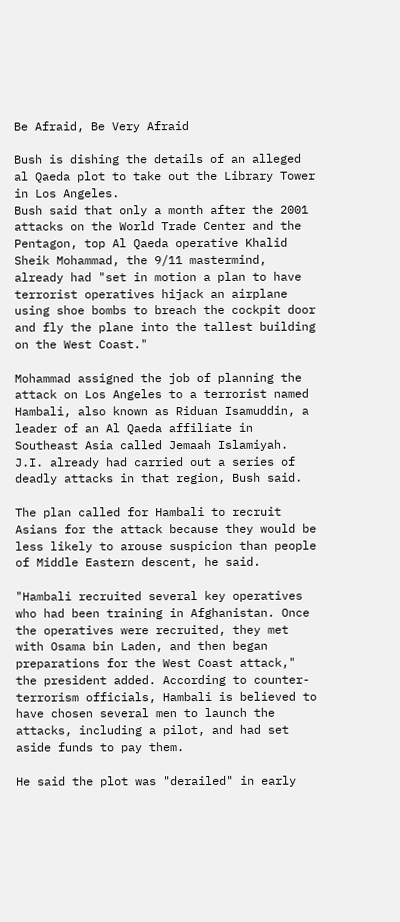Be Afraid, Be Very Afraid

Bush is dishing the details of an alleged al Qaeda plot to take out the Library Tower in Los Angeles.
Bush said that only a month after the 2001 attacks on the World Trade Center and the Pentagon, top Al Qaeda operative Khalid Sheik Mohammad, the 9/11 mastermind, already had "set in motion a plan to have terrorist operatives hijack an airplane using shoe bombs to breach the cockpit door and fly the plane into the tallest building on the West Coast."

Mohammad assigned the job of planning the attack on Los Angeles to a terrorist named Hambali, also known as Riduan Isamuddin, a leader of an Al Qaeda affiliate in Southeast Asia called Jemaah Islamiyah. J.I. already had carried out a series of deadly attacks in that region, Bush said.

The plan called for Hambali to recruit Asians for the attack because they would be less likely to arouse suspicion than people of Middle Eastern descent, he said.

"Hambali recruited several key operatives who had been training in Afghanistan. Once the operatives were recruited, they met with Osama bin Laden, and then began preparations for the West Coast attack," the president added. According to counter-terrorism officials, Hambali is believed to have chosen several men to launch the attacks, including a pilot, and had set aside funds to pay them.

He said the plot was "derailed" in early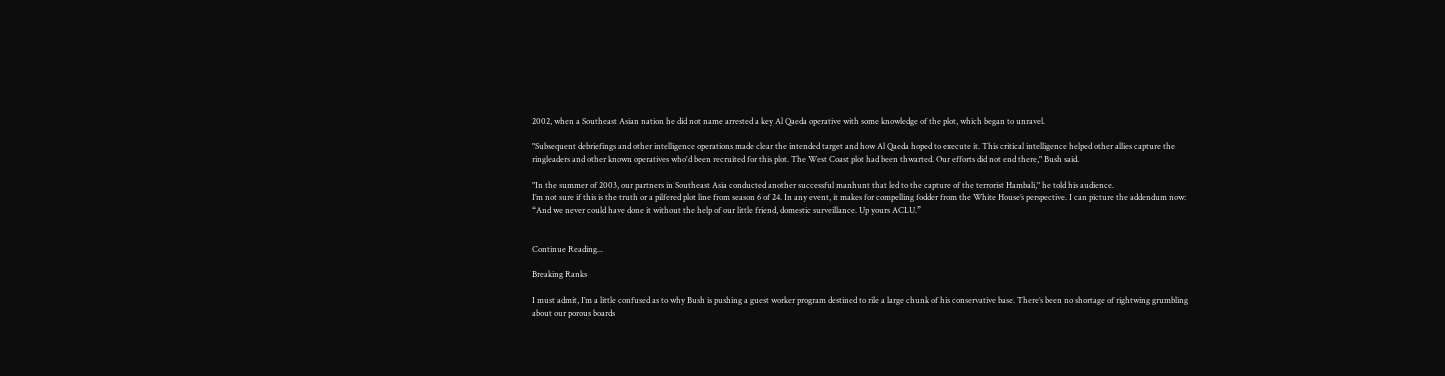2002, when a Southeast Asian nation he did not name arrested a key Al Qaeda operative with some knowledge of the plot, which began to unravel.

"Subsequent debriefings and other intelligence operations made clear the intended target and how Al Qaeda hoped to execute it. This critical intelligence helped other allies capture the ringleaders and other known operatives who'd been recruited for this plot. The West Coast plot had been thwarted. Our efforts did not end there," Bush said.

"In the summer of 2003, our partners in Southeast Asia conducted another successful manhunt that led to the capture of the terrorist Hambali," he told his audience.
I’m not sure if this is the truth or a pilfered plot line from season 6 of 24. In any event, it makes for compelling fodder from the White House’s perspective. I can picture the addendum now: “And we never could have done it without the help of our little friend, domestic surveillance. Up yours ACLU.”


Continue Reading...

Breaking Ranks

I must admit, I’m a little confused as to why Bush is pushing a guest worker program destined to rile a large chunk of his conservative base. There’s been no shortage of rightwing grumbling about our porous boards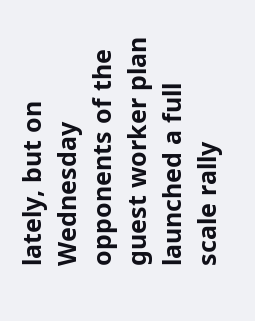lately, but on Wednesday opponents of the guest worker plan launched a full scale rally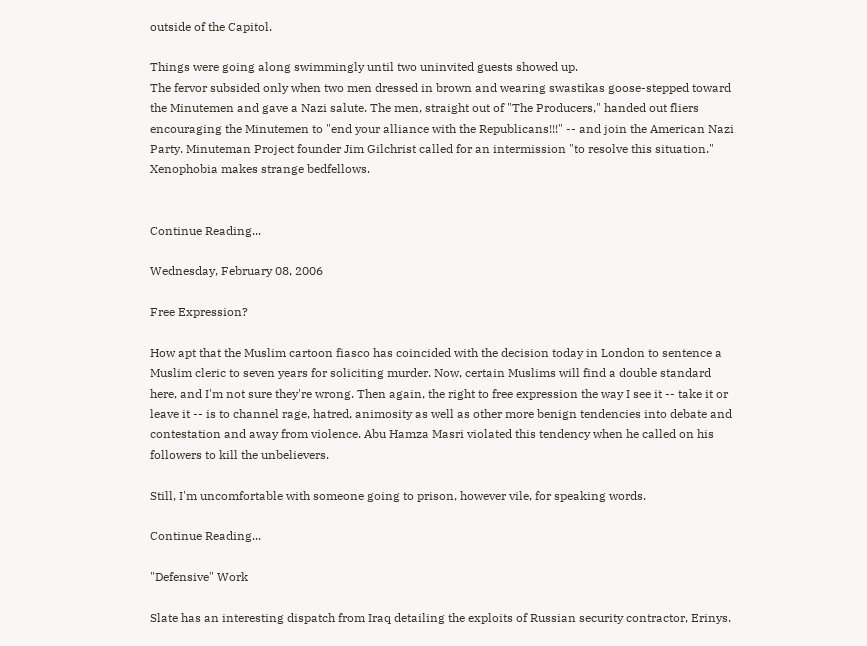outside of the Capitol.

Things were going along swimmingly until two uninvited guests showed up.
The fervor subsided only when two men dressed in brown and wearing swastikas goose-stepped toward the Minutemen and gave a Nazi salute. The men, straight out of "The Producers," handed out fliers encouraging the Minutemen to "end your alliance with the Republicans!!!" -- and join the American Nazi Party. Minuteman Project founder Jim Gilchrist called for an intermission "to resolve this situation."
Xenophobia makes strange bedfellows.


Continue Reading...

Wednesday, February 08, 2006

Free Expression?

How apt that the Muslim cartoon fiasco has coincided with the decision today in London to sentence a Muslim cleric to seven years for soliciting murder. Now, certain Muslims will find a double standard here, and I'm not sure they're wrong. Then again, the right to free expression the way I see it -- take it or leave it -- is to channel rage, hatred, animosity as well as other more benign tendencies into debate and contestation and away from violence. Abu Hamza Masri violated this tendency when he called on his followers to kill the unbelievers.

Still, I'm uncomfortable with someone going to prison, however vile, for speaking words.

Continue Reading...

"Defensive" Work

Slate has an interesting dispatch from Iraq detailing the exploits of Russian security contractor, Erinys.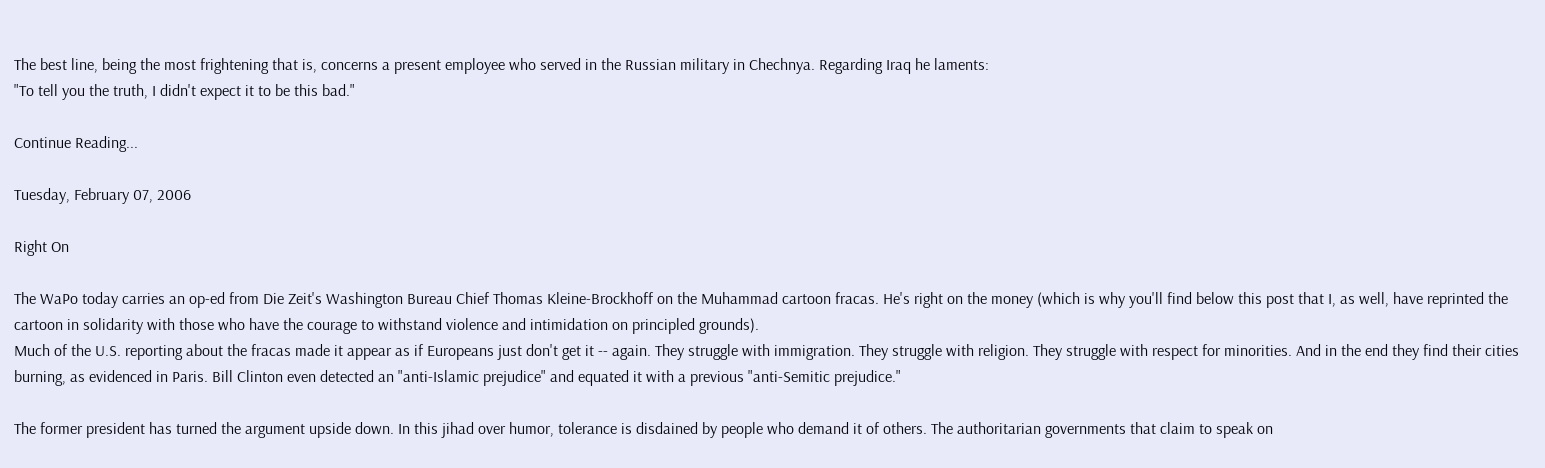The best line, being the most frightening that is, concerns a present employee who served in the Russian military in Chechnya. Regarding Iraq he laments:
"To tell you the truth, I didn't expect it to be this bad."

Continue Reading...

Tuesday, February 07, 2006

Right On

The WaPo today carries an op-ed from Die Zeit's Washington Bureau Chief Thomas Kleine-Brockhoff on the Muhammad cartoon fracas. He's right on the money (which is why you'll find below this post that I, as well, have reprinted the cartoon in solidarity with those who have the courage to withstand violence and intimidation on principled grounds).
Much of the U.S. reporting about the fracas made it appear as if Europeans just don't get it -- again. They struggle with immigration. They struggle with religion. They struggle with respect for minorities. And in the end they find their cities burning, as evidenced in Paris. Bill Clinton even detected an "anti-Islamic prejudice" and equated it with a previous "anti-Semitic prejudice."

The former president has turned the argument upside down. In this jihad over humor, tolerance is disdained by people who demand it of others. The authoritarian governments that claim to speak on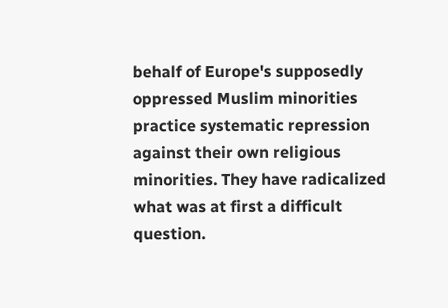behalf of Europe's supposedly oppressed Muslim minorities practice systematic repression against their own religious minorities. They have radicalized what was at first a difficult question.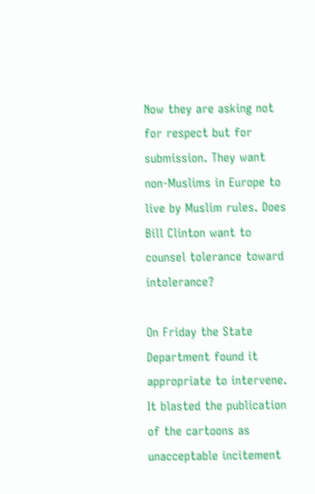Now they are asking not for respect but for submission. They want non-Muslims in Europe to live by Muslim rules. Does Bill Clinton want to counsel tolerance toward intolerance?

On Friday the State Department found it appropriate to intervene. It blasted the publication of the cartoons as unacceptable incitement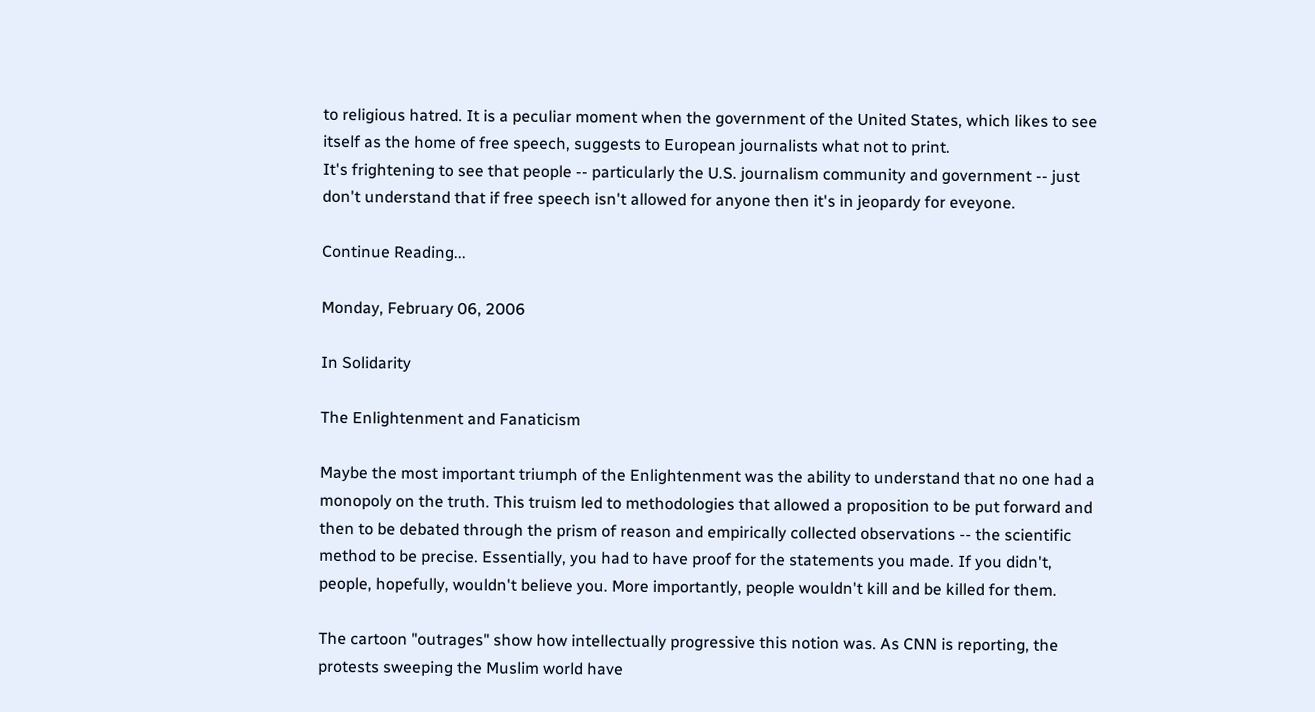to religious hatred. It is a peculiar moment when the government of the United States, which likes to see itself as the home of free speech, suggests to European journalists what not to print.
It's frightening to see that people -- particularly the U.S. journalism community and government -- just don't understand that if free speech isn't allowed for anyone then it's in jeopardy for eveyone.

Continue Reading...

Monday, February 06, 2006

In Solidarity

The Enlightenment and Fanaticism

Maybe the most important triumph of the Enlightenment was the ability to understand that no one had a monopoly on the truth. This truism led to methodologies that allowed a proposition to be put forward and then to be debated through the prism of reason and empirically collected observations -- the scientific method to be precise. Essentially, you had to have proof for the statements you made. If you didn't, people, hopefully, wouldn't believe you. More importantly, people wouldn't kill and be killed for them.

The cartoon "outrages" show how intellectually progressive this notion was. As CNN is reporting, the protests sweeping the Muslim world have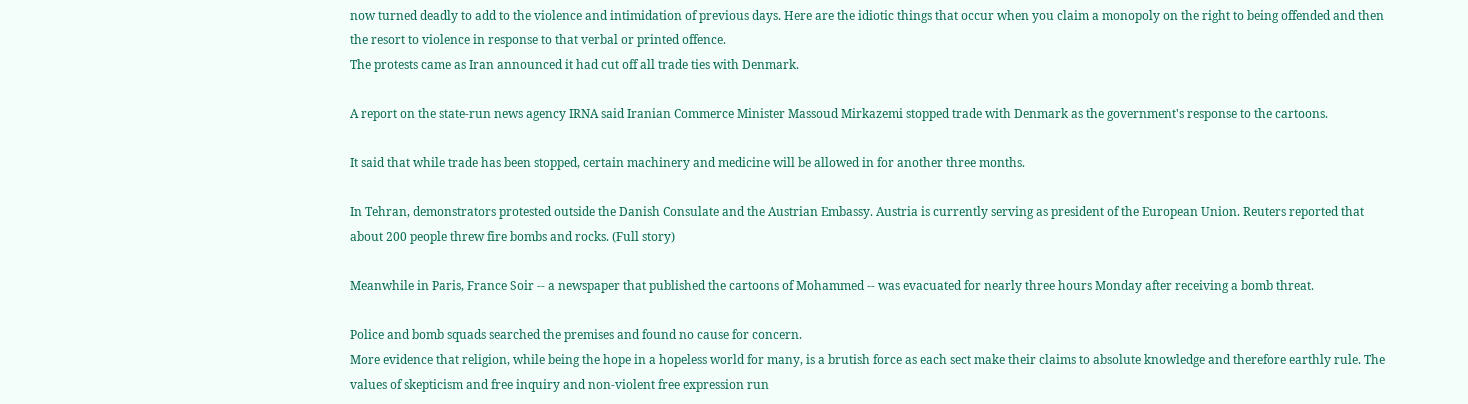now turned deadly to add to the violence and intimidation of previous days. Here are the idiotic things that occur when you claim a monopoly on the right to being offended and then the resort to violence in response to that verbal or printed offence.
The protests came as Iran announced it had cut off all trade ties with Denmark.

A report on the state-run news agency IRNA said Iranian Commerce Minister Massoud Mirkazemi stopped trade with Denmark as the government's response to the cartoons.

It said that while trade has been stopped, certain machinery and medicine will be allowed in for another three months.

In Tehran, demonstrators protested outside the Danish Consulate and the Austrian Embassy. Austria is currently serving as president of the European Union. Reuters reported that about 200 people threw fire bombs and rocks. (Full story)

Meanwhile in Paris, France Soir -- a newspaper that published the cartoons of Mohammed -- was evacuated for nearly three hours Monday after receiving a bomb threat.

Police and bomb squads searched the premises and found no cause for concern.
More evidence that religion, while being the hope in a hopeless world for many, is a brutish force as each sect make their claims to absolute knowledge and therefore earthly rule. The values of skepticism and free inquiry and non-violent free expression run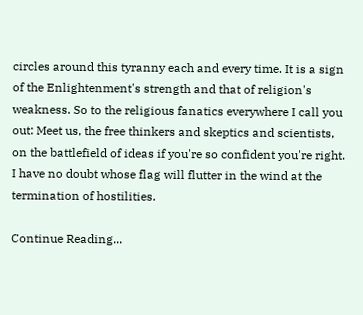circles around this tyranny each and every time. It is a sign of the Enlightenment's strength and that of religion's weakness. So to the religious fanatics everywhere I call you out: Meet us, the free thinkers and skeptics and scientists, on the battlefield of ideas if you're so confident you're right. I have no doubt whose flag will flutter in the wind at the termination of hostilities.

Continue Reading...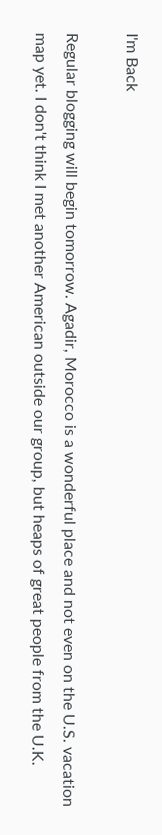I'm Back

Regular blogging will begin tomorrow. Agadir, Morocco is a wonderful place and not even on the U.S. vacation map yet. I don't think I met another American outside our group, but heaps of great people from the U.K.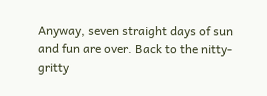Anyway, seven straight days of sun and fun are over. Back to the nitty-gritty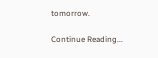tomorrow.

Continue Reading...